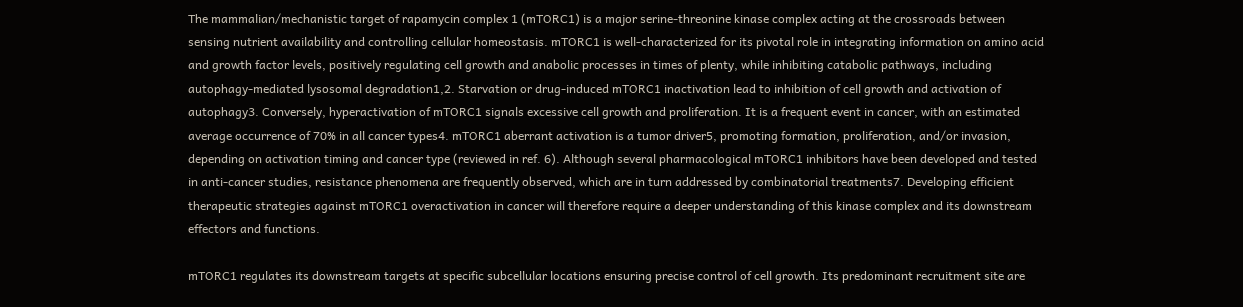The mammalian/mechanistic target of rapamycin complex 1 (mTORC1) is a major serine-threonine kinase complex acting at the crossroads between sensing nutrient availability and controlling cellular homeostasis. mTORC1 is well-characterized for its pivotal role in integrating information on amino acid and growth factor levels, positively regulating cell growth and anabolic processes in times of plenty, while inhibiting catabolic pathways, including autophagy-mediated lysosomal degradation1,2. Starvation or drug-induced mTORC1 inactivation lead to inhibition of cell growth and activation of autophagy3. Conversely, hyperactivation of mTORC1 signals excessive cell growth and proliferation. It is a frequent event in cancer, with an estimated average occurrence of 70% in all cancer types4. mTORC1 aberrant activation is a tumor driver5, promoting formation, proliferation, and/or invasion, depending on activation timing and cancer type (reviewed in ref. 6). Although several pharmacological mTORC1 inhibitors have been developed and tested in anti-cancer studies, resistance phenomena are frequently observed, which are in turn addressed by combinatorial treatments7. Developing efficient therapeutic strategies against mTORC1 overactivation in cancer will therefore require a deeper understanding of this kinase complex and its downstream effectors and functions.

mTORC1 regulates its downstream targets at specific subcellular locations ensuring precise control of cell growth. Its predominant recruitment site are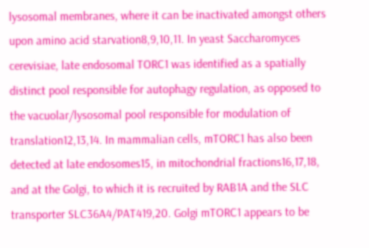lysosomal membranes, where it can be inactivated amongst others upon amino acid starvation8,9,10,11. In yeast Saccharomyces cerevisiae, late endosomal TORC1 was identified as a spatially distinct pool responsible for autophagy regulation, as opposed to the vacuolar/lysosomal pool responsible for modulation of translation12,13,14. In mammalian cells, mTORC1 has also been detected at late endosomes15, in mitochondrial fractions16,17,18, and at the Golgi, to which it is recruited by RAB1A and the SLC transporter SLC36A4/PAT419,20. Golgi mTORC1 appears to be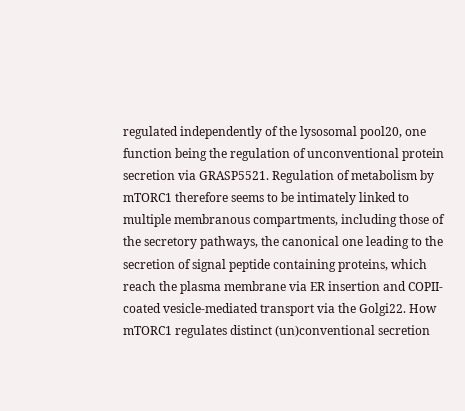regulated independently of the lysosomal pool20, one function being the regulation of unconventional protein secretion via GRASP5521. Regulation of metabolism by mTORC1 therefore seems to be intimately linked to multiple membranous compartments, including those of the secretory pathways, the canonical one leading to the secretion of signal peptide containing proteins, which reach the plasma membrane via ER insertion and COPII-coated vesicle-mediated transport via the Golgi22. How mTORC1 regulates distinct (un)conventional secretion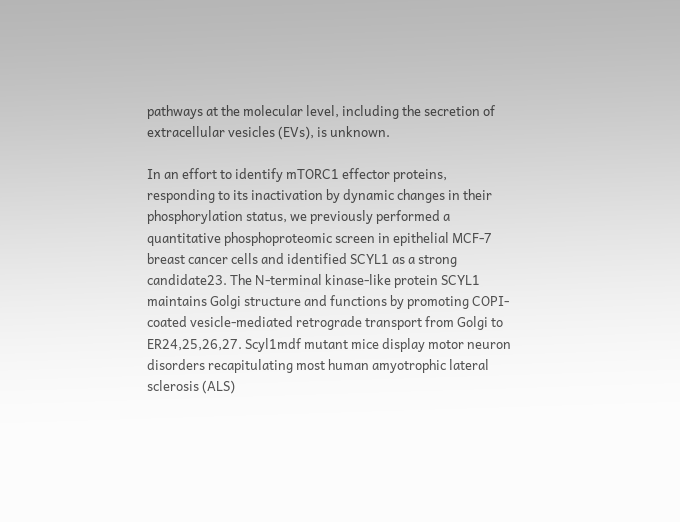pathways at the molecular level, including the secretion of extracellular vesicles (EVs), is unknown.

In an effort to identify mTORC1 effector proteins, responding to its inactivation by dynamic changes in their phosphorylation status, we previously performed a quantitative phosphoproteomic screen in epithelial MCF-7 breast cancer cells and identified SCYL1 as a strong candidate23. The N-terminal kinase-like protein SCYL1 maintains Golgi structure and functions by promoting COPI-coated vesicle-mediated retrograde transport from Golgi to ER24,25,26,27. Scyl1mdf mutant mice display motor neuron disorders recapitulating most human amyotrophic lateral sclerosis (ALS)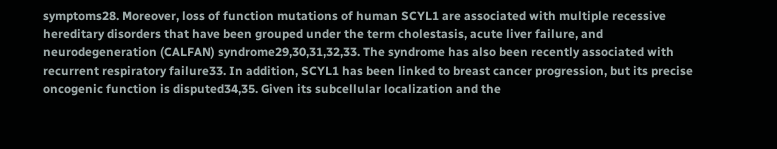symptoms28. Moreover, loss of function mutations of human SCYL1 are associated with multiple recessive hereditary disorders that have been grouped under the term cholestasis, acute liver failure, and neurodegeneration (CALFAN) syndrome29,30,31,32,33. The syndrome has also been recently associated with recurrent respiratory failure33. In addition, SCYL1 has been linked to breast cancer progression, but its precise oncogenic function is disputed34,35. Given its subcellular localization and the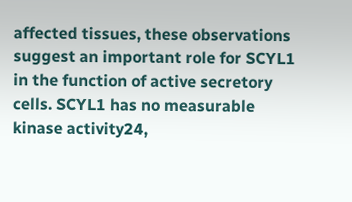affected tissues, these observations suggest an important role for SCYL1 in the function of active secretory cells. SCYL1 has no measurable kinase activity24,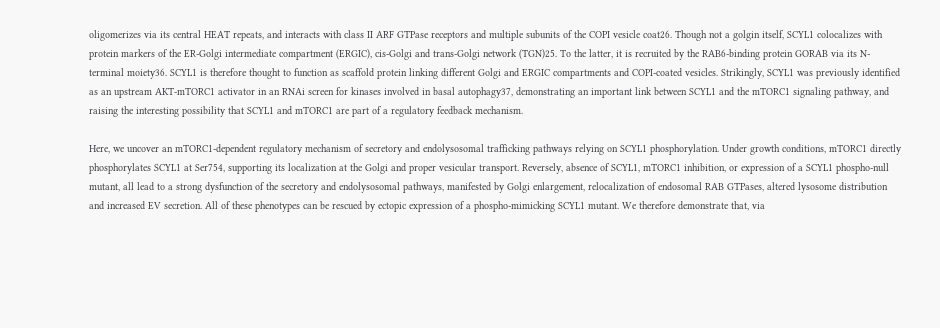oligomerizes via its central HEAT repeats, and interacts with class II ARF GTPase receptors and multiple subunits of the COPI vesicle coat26. Though not a golgin itself, SCYL1 colocalizes with protein markers of the ER-Golgi intermediate compartment (ERGIC), cis-Golgi and trans-Golgi network (TGN)25. To the latter, it is recruited by the RAB6-binding protein GORAB via its N-terminal moiety36. SCYL1 is therefore thought to function as scaffold protein linking different Golgi and ERGIC compartments and COPI-coated vesicles. Strikingly, SCYL1 was previously identified as an upstream AKT-mTORC1 activator in an RNAi screen for kinases involved in basal autophagy37, demonstrating an important link between SCYL1 and the mTORC1 signaling pathway, and raising the interesting possibility that SCYL1 and mTORC1 are part of a regulatory feedback mechanism.

Here, we uncover an mTORC1-dependent regulatory mechanism of secretory and endolysosomal trafficking pathways relying on SCYL1 phosphorylation. Under growth conditions, mTORC1 directly phosphorylates SCYL1 at Ser754, supporting its localization at the Golgi and proper vesicular transport. Reversely, absence of SCYL1, mTORC1 inhibition, or expression of a SCYL1 phospho-null mutant, all lead to a strong dysfunction of the secretory and endolysosomal pathways, manifested by Golgi enlargement, relocalization of endosomal RAB GTPases, altered lysosome distribution and increased EV secretion. All of these phenotypes can be rescued by ectopic expression of a phospho-mimicking SCYL1 mutant. We therefore demonstrate that, via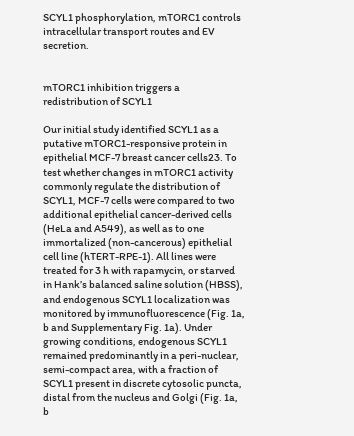SCYL1 phosphorylation, mTORC1 controls intracellular transport routes and EV secretion.


mTORC1 inhibition triggers a redistribution of SCYL1

Our initial study identified SCYL1 as a putative mTORC1-responsive protein in epithelial MCF-7 breast cancer cells23. To test whether changes in mTORC1 activity commonly regulate the distribution of SCYL1, MCF-7 cells were compared to two additional epithelial cancer-derived cells (HeLa and A549), as well as to one immortalized (non-cancerous) epithelial cell line (hTERT-RPE-1). All lines were treated for 3 h with rapamycin, or starved in Hank’s balanced saline solution (HBSS), and endogenous SCYL1 localization was monitored by immunofluorescence (Fig. 1a, b and Supplementary Fig. 1a). Under growing conditions, endogenous SCYL1 remained predominantly in a peri-nuclear, semi-compact area, with a fraction of SCYL1 present in discrete cytosolic puncta, distal from the nucleus and Golgi (Fig. 1a, b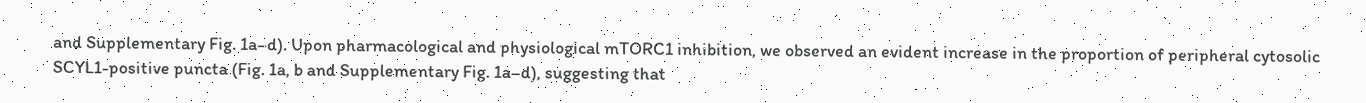and Supplementary Fig. 1a–d). Upon pharmacological and physiological mTORC1 inhibition, we observed an evident increase in the proportion of peripheral cytosolic SCYL1-positive puncta (Fig. 1a, b and Supplementary Fig. 1a–d), suggesting that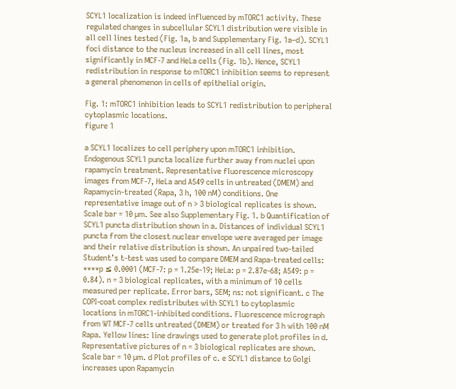SCYL1 localization is indeed influenced by mTORC1 activity. These regulated changes in subcellular SCYL1 distribution were visible in all cell lines tested (Fig. 1a, b and Supplementary Fig. 1a–d). SCYL1 foci distance to the nucleus increased in all cell lines, most significantly in MCF-7 and HeLa cells (Fig. 1b). Hence, SCYL1 redistribution in response to mTORC1 inhibition seems to represent a general phenomenon in cells of epithelial origin.

Fig. 1: mTORC1 inhibition leads to SCYL1 redistribution to peripheral cytoplasmic locations.
figure 1

a SCYL1 localizes to cell periphery upon mTORC1 inhibition. Endogenous SCYL1 puncta localize further away from nuclei upon rapamycin treatment. Representative fluorescence microscopy images from MCF-7, HeLa and A549 cells in untreated (DMEM) and Rapamycin-treated (Rapa, 3 h, 100 nM) conditions. One representative image out of n > 3 biological replicates is shown. Scale bar = 10 µm. See also Supplementary Fig. 1. b Quantification of SCYL1 puncta distribution shown in a. Distances of individual SCYL1 puncta from the closest nuclear envelope were averaged per image and their relative distribution is shown. An unpaired two-tailed Student’s t-test was used to compare DMEM and Rapa-treated cells: ****p ≤ 0.0001 (MCF-7: p = 1.25e-19; HeLa: p = 2.87e-68; A549: p = 0.84). n = 3 biological replicates, with a minimum of 10 cells measured per replicate. Error bars, SEM; ns: not significant. c The COPI-coat complex redistributes with SCYL1 to cytoplasmic locations in mTORC1-inhibited conditions. Fluorescence micrograph from WT MCF-7 cells untreated (DMEM) or treated for 3 h with 100 nM Rapa. Yellow lines: line drawings used to generate plot profiles in d. Representative pictures of n = 3 biological replicates are shown. Scale bar = 10 µm. d Plot profiles of c. e SCYL1 distance to Golgi increases upon Rapamycin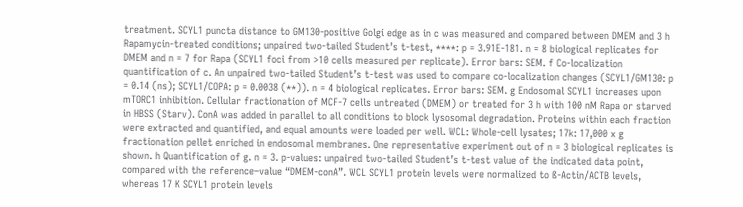treatment. SCYL1 puncta distance to GM130-positive Golgi edge as in c was measured and compared between DMEM and 3 h Rapamycin-treated conditions; unpaired two-tailed Student’s t-test, ****: p = 3.91E-181. n = 8 biological replicates for DMEM and n = 7 for Rapa (SCYL1 foci from >10 cells measured per replicate). Error bars: SEM. f Co-localization quantification of c. An unpaired two-tailed Student’s t-test was used to compare co-localization changes (SCYL1/GM130: p = 0.14 (ns); SCYL1/COPA: p = 0.0038 (**)). n = 4 biological replicates. Error bars: SEM. g Endosomal SCYL1 increases upon mTORC1 inhibition. Cellular fractionation of MCF-7 cells untreated (DMEM) or treated for 3 h with 100 nM Rapa or starved in HBSS (Starv). ConA was added in parallel to all conditions to block lysosomal degradation. Proteins within each fraction were extracted and quantified, and equal amounts were loaded per well. WCL: Whole-cell lysates; 17k: 17,000 x g fractionation pellet enriched in endosomal membranes. One representative experiment out of n = 3 biological replicates is shown. h Quantification of g. n = 3. p-values: unpaired two-tailed Student’s t-test value of the indicated data point, compared with the reference–value “DMEM-conA”. WCL SCYL1 protein levels were normalized to ß-Actin/ACTB levels, whereas 17 K SCYL1 protein levels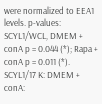were normalized to EEA1 levels. p-values: SCYL1/WCL, DMEM + conA p = 0.044 (*); Rapa + conA p = 0.011 (*). SCYL1/17 K: DMEM + conA: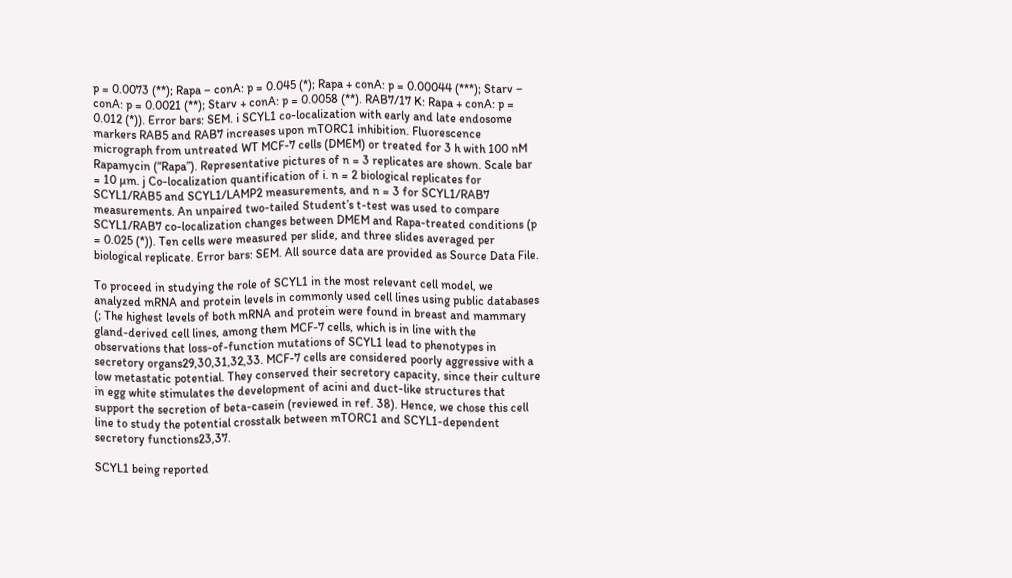p = 0.0073 (**); Rapa – conA: p = 0.045 (*); Rapa + conA: p = 0.00044 (***); Starv – conA: p = 0.0021 (**); Starv + conA: p = 0.0058 (**). RAB7/17 K: Rapa + conA: p = 0.012 (*)). Error bars: SEM. i SCYL1 co-localization with early and late endosome markers RAB5 and RAB7 increases upon mTORC1 inhibition. Fluorescence micrograph from untreated WT MCF-7 cells (DMEM) or treated for 3 h with 100 nM Rapamycin (“Rapa”). Representative pictures of n = 3 replicates are shown. Scale bar = 10 µm. j Co-localization quantification of i. n = 2 biological replicates for SCYL1/RAB5 and SCYL1/LAMP2 measurements, and n = 3 for SCYL1/RAB7 measurements. An unpaired two-tailed Student’s t-test was used to compare SCYL1/RAB7 co-localization changes between DMEM and Rapa-treated conditions (p = 0.025 (*)). Ten cells were measured per slide, and three slides averaged per biological replicate. Error bars: SEM. All source data are provided as Source Data File.

To proceed in studying the role of SCYL1 in the most relevant cell model, we analyzed mRNA and protein levels in commonly used cell lines using public databases (; The highest levels of both mRNA and protein were found in breast and mammary gland-derived cell lines, among them MCF-7 cells, which is in line with the observations that loss-of-function mutations of SCYL1 lead to phenotypes in secretory organs29,30,31,32,33. MCF-7 cells are considered poorly aggressive with a low metastatic potential. They conserved their secretory capacity, since their culture in egg white stimulates the development of acini and duct-like structures that support the secretion of beta-casein (reviewed in ref. 38). Hence, we chose this cell line to study the potential crosstalk between mTORC1 and SCYL1-dependent secretory functions23,37.

SCYL1 being reported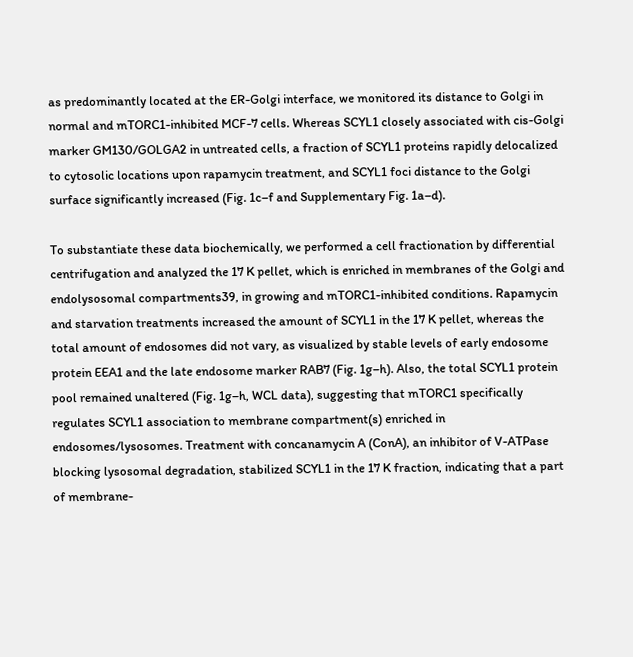as predominantly located at the ER-Golgi interface, we monitored its distance to Golgi in normal and mTORC1-inhibited MCF-7 cells. Whereas SCYL1 closely associated with cis-Golgi marker GM130/GOLGA2 in untreated cells, a fraction of SCYL1 proteins rapidly delocalized to cytosolic locations upon rapamycin treatment, and SCYL1 foci distance to the Golgi surface significantly increased (Fig. 1c–f and Supplementary Fig. 1a–d).

To substantiate these data biochemically, we performed a cell fractionation by differential centrifugation and analyzed the 17 K pellet, which is enriched in membranes of the Golgi and endolysosomal compartments39, in growing and mTORC1-inhibited conditions. Rapamycin and starvation treatments increased the amount of SCYL1 in the 17 K pellet, whereas the total amount of endosomes did not vary, as visualized by stable levels of early endosome protein EEA1 and the late endosome marker RAB7 (Fig. 1g–h). Also, the total SCYL1 protein pool remained unaltered (Fig. 1g–h, WCL data), suggesting that mTORC1 specifically regulates SCYL1 association to membrane compartment(s) enriched in endosomes/lysosomes. Treatment with concanamycin A (ConA), an inhibitor of V-ATPase blocking lysosomal degradation, stabilized SCYL1 in the 17 K fraction, indicating that a part of membrane-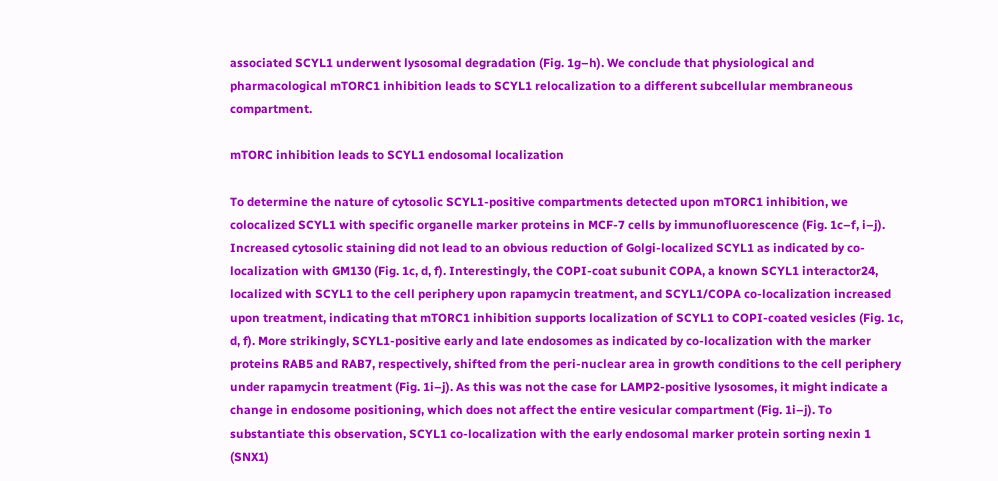associated SCYL1 underwent lysosomal degradation (Fig. 1g–h). We conclude that physiological and pharmacological mTORC1 inhibition leads to SCYL1 relocalization to a different subcellular membraneous compartment.

mTORC inhibition leads to SCYL1 endosomal localization

To determine the nature of cytosolic SCYL1-positive compartments detected upon mTORC1 inhibition, we colocalized SCYL1 with specific organelle marker proteins in MCF-7 cells by immunofluorescence (Fig. 1c–f, i–j). Increased cytosolic staining did not lead to an obvious reduction of Golgi-localized SCYL1 as indicated by co-localization with GM130 (Fig. 1c, d, f). Interestingly, the COPI-coat subunit COPA, a known SCYL1 interactor24, localized with SCYL1 to the cell periphery upon rapamycin treatment, and SCYL1/COPA co-localization increased upon treatment, indicating that mTORC1 inhibition supports localization of SCYL1 to COPI-coated vesicles (Fig. 1c, d, f). More strikingly, SCYL1-positive early and late endosomes as indicated by co-localization with the marker proteins RAB5 and RAB7, respectively, shifted from the peri-nuclear area in growth conditions to the cell periphery under rapamycin treatment (Fig. 1i–j). As this was not the case for LAMP2-positive lysosomes, it might indicate a change in endosome positioning, which does not affect the entire vesicular compartment (Fig. 1i–j). To substantiate this observation, SCYL1 co-localization with the early endosomal marker protein sorting nexin 1 (SNX1)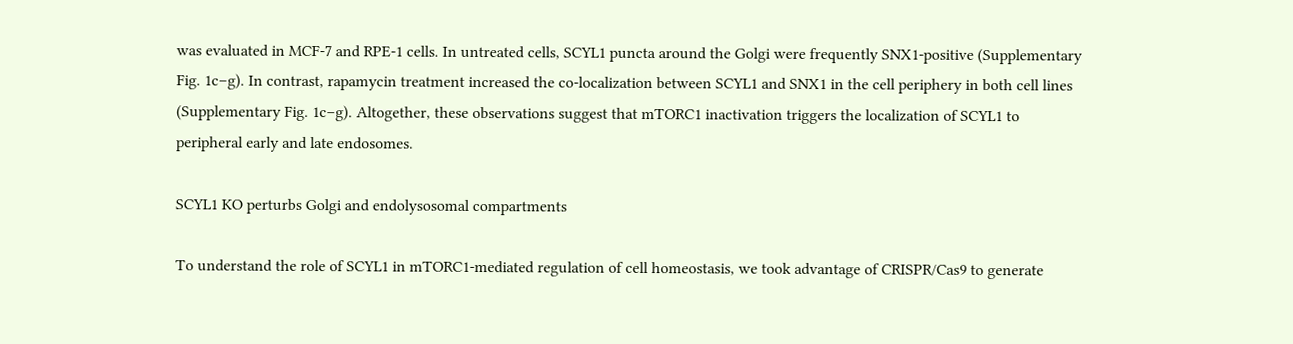was evaluated in MCF-7 and RPE-1 cells. In untreated cells, SCYL1 puncta around the Golgi were frequently SNX1-positive (Supplementary Fig. 1c–g). In contrast, rapamycin treatment increased the co-localization between SCYL1 and SNX1 in the cell periphery in both cell lines (Supplementary Fig. 1c–g). Altogether, these observations suggest that mTORC1 inactivation triggers the localization of SCYL1 to peripheral early and late endosomes.

SCYL1 KO perturbs Golgi and endolysosomal compartments

To understand the role of SCYL1 in mTORC1-mediated regulation of cell homeostasis, we took advantage of CRISPR/Cas9 to generate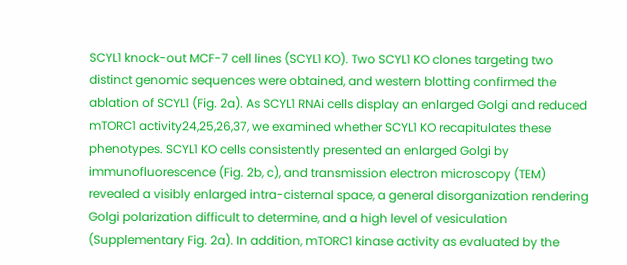SCYL1 knock-out MCF-7 cell lines (SCYL1 KO). Two SCYL1 KO clones targeting two distinct genomic sequences were obtained, and western blotting confirmed the ablation of SCYL1 (Fig. 2a). As SCYL1 RNAi cells display an enlarged Golgi and reduced mTORC1 activity24,25,26,37, we examined whether SCYL1 KO recapitulates these phenotypes. SCYL1 KO cells consistently presented an enlarged Golgi by immunofluorescence (Fig. 2b, c), and transmission electron microscopy (TEM) revealed a visibly enlarged intra-cisternal space, a general disorganization rendering Golgi polarization difficult to determine, and a high level of vesiculation (Supplementary Fig. 2a). In addition, mTORC1 kinase activity as evaluated by the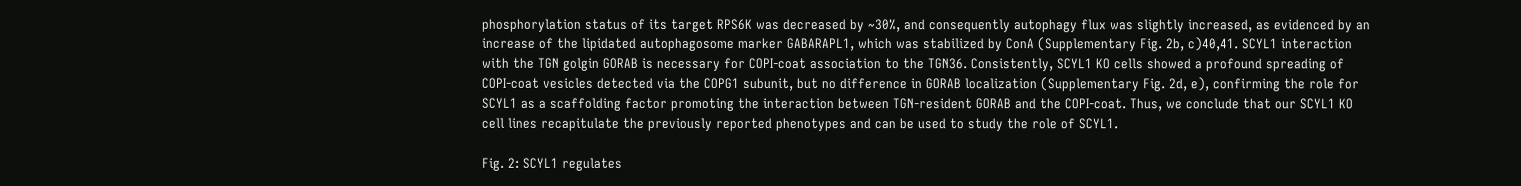phosphorylation status of its target RPS6K was decreased by ~30%, and consequently autophagy flux was slightly increased, as evidenced by an increase of the lipidated autophagosome marker GABARAPL1, which was stabilized by ConA (Supplementary Fig. 2b, c)40,41. SCYL1 interaction with the TGN golgin GORAB is necessary for COPI-coat association to the TGN36. Consistently, SCYL1 KO cells showed a profound spreading of COPI-coat vesicles detected via the COPG1 subunit, but no difference in GORAB localization (Supplementary Fig. 2d, e), confirming the role for SCYL1 as a scaffolding factor promoting the interaction between TGN-resident GORAB and the COPI-coat. Thus, we conclude that our SCYL1 KO cell lines recapitulate the previously reported phenotypes and can be used to study the role of SCYL1.

Fig. 2: SCYL1 regulates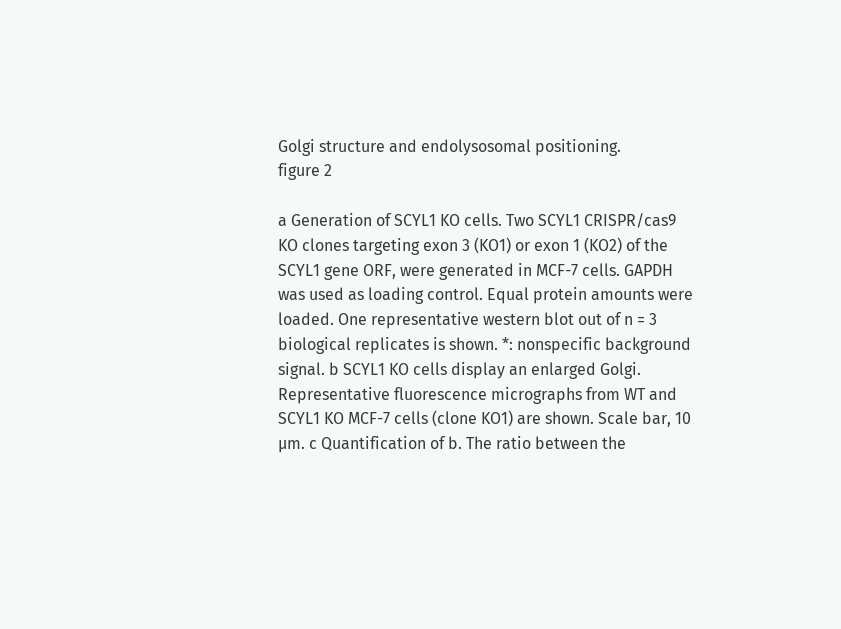Golgi structure and endolysosomal positioning.
figure 2

a Generation of SCYL1 KO cells. Two SCYL1 CRISPR/cas9 KO clones targeting exon 3 (KO1) or exon 1 (KO2) of the SCYL1 gene ORF, were generated in MCF-7 cells. GAPDH was used as loading control. Equal protein amounts were loaded. One representative western blot out of n = 3 biological replicates is shown. *: nonspecific background signal. b SCYL1 KO cells display an enlarged Golgi. Representative fluorescence micrographs from WT and SCYL1 KO MCF-7 cells (clone KO1) are shown. Scale bar, 10 µm. c Quantification of b. The ratio between the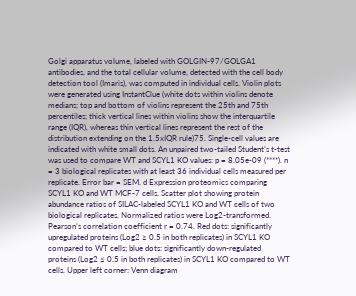Golgi apparatus volume, labeled with GOLGIN-97/GOLGA1 antibodies, and the total cellular volume, detected with the cell body detection tool (Imaris), was computed in individual cells. Violin plots were generated using InstantClue (white dots within violins denote medians; top and bottom of violins represent the 25th and 75th percentiles; thick vertical lines within violins show the interquartile range (IQR), whereas thin vertical lines represent the rest of the distribution extending on the 1.5xIQR rule)75. Single-cell values are indicated with white small dots. An unpaired two-tailed Student’s t-test was used to compare WT and SCYL1 KO values: p = 8.05e-09 (****). n = 3 biological replicates with at least 36 individual cells measured per replicate. Error bar = SEM. d Expression proteomics comparing SCYL1 KO and WT MCF-7 cells. Scatter plot showing protein abundance ratios of SILAC-labeled SCYL1 KO and WT cells of two biological replicates. Normalized ratios were Log2-transformed. Pearson’s correlation coefficient r = 0.74. Red dots: significantly upregulated proteins (Log2 ≥ 0.5 in both replicates) in SCYL1 KO compared to WT cells; blue dots: significantly down-regulated proteins (Log2 ≤ 0.5 in both replicates) in SCYL1 KO compared to WT cells. Upper left corner: Venn diagram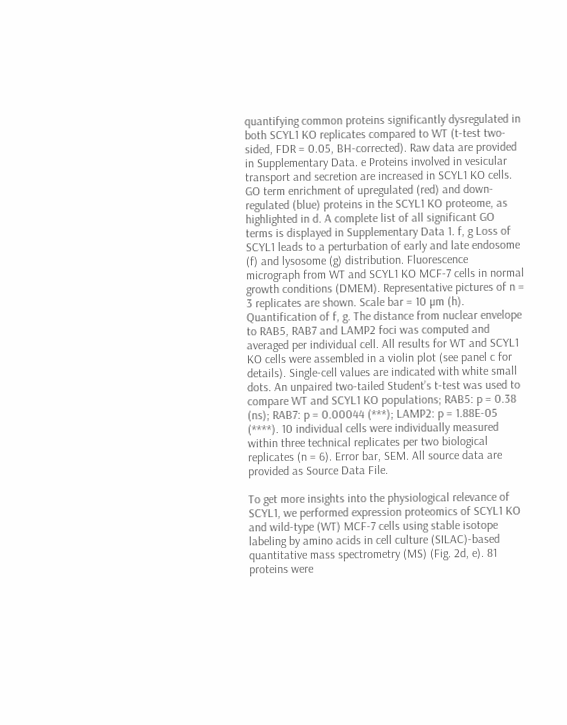quantifying common proteins significantly dysregulated in both SCYL1 KO replicates compared to WT (t-test two-sided, FDR = 0.05, BH-corrected). Raw data are provided in Supplementary Data. e Proteins involved in vesicular transport and secretion are increased in SCYL1 KO cells. GO term enrichment of upregulated (red) and down-regulated (blue) proteins in the SCYL1 KO proteome, as highlighted in d. A complete list of all significant GO terms is displayed in Supplementary Data 1. f, g Loss of SCYL1 leads to a perturbation of early and late endosome (f) and lysosome (g) distribution. Fluorescence micrograph from WT and SCYL1 KO MCF-7 cells in normal growth conditions (DMEM). Representative pictures of n = 3 replicates are shown. Scale bar = 10 µm (h). Quantification of f, g. The distance from nuclear envelope to RAB5, RAB7 and LAMP2 foci was computed and averaged per individual cell. All results for WT and SCYL1 KO cells were assembled in a violin plot (see panel c for details). Single-cell values are indicated with white small dots. An unpaired two-tailed Student’s t-test was used to compare WT and SCYL1 KO populations; RAB5: p = 0.38 (ns); RAB7: p = 0.00044 (***); LAMP2: p = 1.88E-05 (****). 10 individual cells were individually measured within three technical replicates per two biological replicates (n = 6). Error bar, SEM. All source data are provided as Source Data File.

To get more insights into the physiological relevance of SCYL1, we performed expression proteomics of SCYL1 KO and wild-type (WT) MCF-7 cells using stable isotope labeling by amino acids in cell culture (SILAC)-based quantitative mass spectrometry (MS) (Fig. 2d, e). 81 proteins were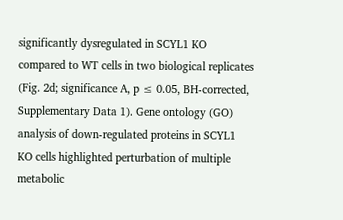significantly dysregulated in SCYL1 KO compared to WT cells in two biological replicates (Fig. 2d; significance A, p ≤ 0.05, BH-corrected, Supplementary Data 1). Gene ontology (GO) analysis of down-regulated proteins in SCYL1 KO cells highlighted perturbation of multiple metabolic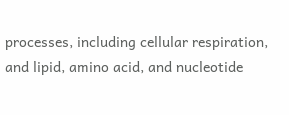processes, including cellular respiration, and lipid, amino acid, and nucleotide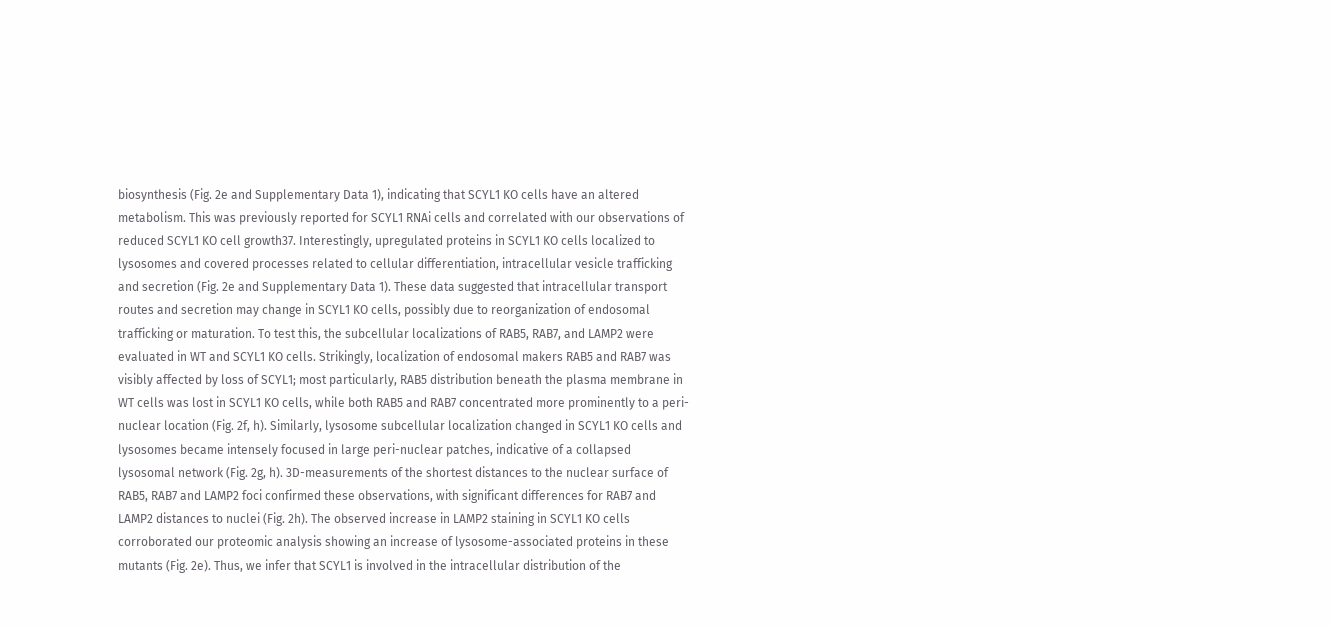biosynthesis (Fig. 2e and Supplementary Data 1), indicating that SCYL1 KO cells have an altered metabolism. This was previously reported for SCYL1 RNAi cells and correlated with our observations of reduced SCYL1 KO cell growth37. Interestingly, upregulated proteins in SCYL1 KO cells localized to lysosomes and covered processes related to cellular differentiation, intracellular vesicle trafficking and secretion (Fig. 2e and Supplementary Data 1). These data suggested that intracellular transport routes and secretion may change in SCYL1 KO cells, possibly due to reorganization of endosomal trafficking or maturation. To test this, the subcellular localizations of RAB5, RAB7, and LAMP2 were evaluated in WT and SCYL1 KO cells. Strikingly, localization of endosomal makers RAB5 and RAB7 was visibly affected by loss of SCYL1; most particularly, RAB5 distribution beneath the plasma membrane in WT cells was lost in SCYL1 KO cells, while both RAB5 and RAB7 concentrated more prominently to a peri-nuclear location (Fig. 2f, h). Similarly, lysosome subcellular localization changed in SCYL1 KO cells and lysosomes became intensely focused in large peri-nuclear patches, indicative of a collapsed lysosomal network (Fig. 2g, h). 3D-measurements of the shortest distances to the nuclear surface of RAB5, RAB7 and LAMP2 foci confirmed these observations, with significant differences for RAB7 and LAMP2 distances to nuclei (Fig. 2h). The observed increase in LAMP2 staining in SCYL1 KO cells corroborated our proteomic analysis showing an increase of lysosome-associated proteins in these mutants (Fig. 2e). Thus, we infer that SCYL1 is involved in the intracellular distribution of the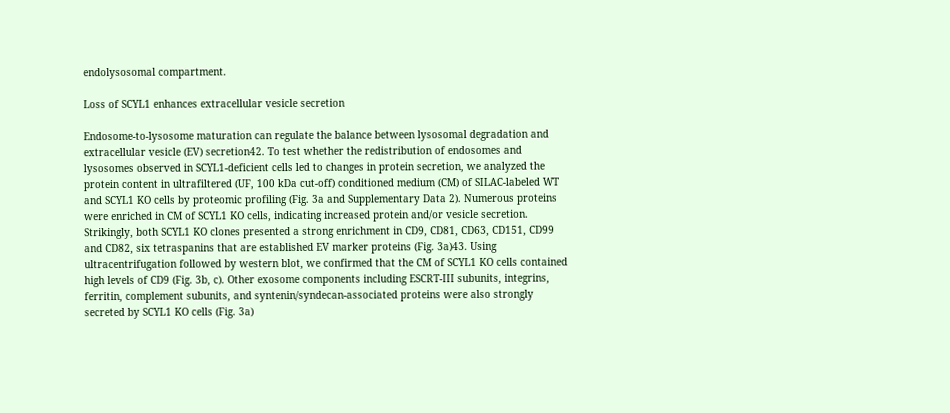endolysosomal compartment.

Loss of SCYL1 enhances extracellular vesicle secretion

Endosome-to-lysosome maturation can regulate the balance between lysosomal degradation and extracellular vesicle (EV) secretion42. To test whether the redistribution of endosomes and lysosomes observed in SCYL1-deficient cells led to changes in protein secretion, we analyzed the protein content in ultrafiltered (UF, 100 kDa cut-off) conditioned medium (CM) of SILAC-labeled WT and SCYL1 KO cells by proteomic profiling (Fig. 3a and Supplementary Data 2). Numerous proteins were enriched in CM of SCYL1 KO cells, indicating increased protein and/or vesicle secretion. Strikingly, both SCYL1 KO clones presented a strong enrichment in CD9, CD81, CD63, CD151, CD99 and CD82, six tetraspanins that are established EV marker proteins (Fig. 3a)43. Using ultracentrifugation followed by western blot, we confirmed that the CM of SCYL1 KO cells contained high levels of CD9 (Fig. 3b, c). Other exosome components including ESCRT-III subunits, integrins, ferritin, complement subunits, and syntenin/syndecan-associated proteins were also strongly secreted by SCYL1 KO cells (Fig. 3a)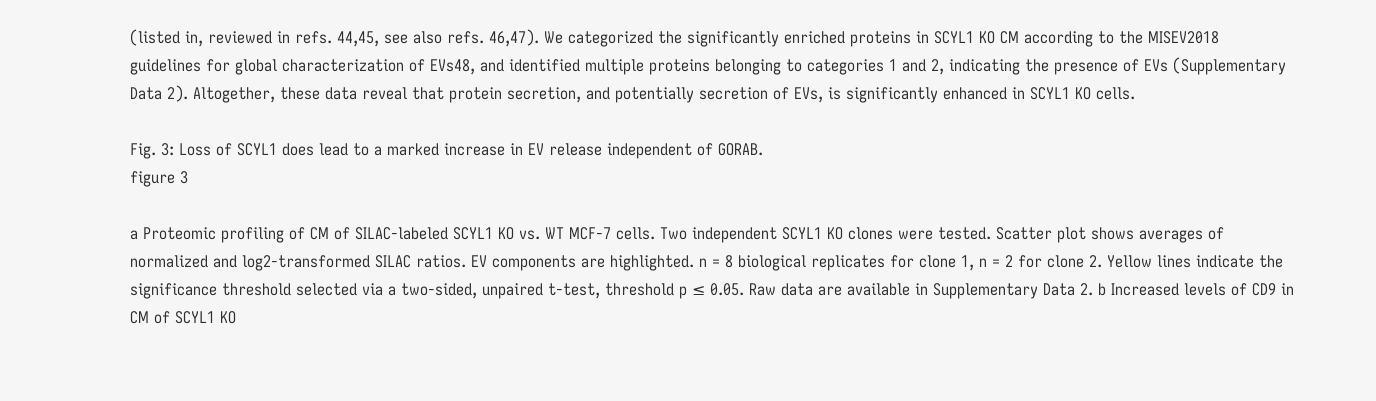(listed in, reviewed in refs. 44,45, see also refs. 46,47). We categorized the significantly enriched proteins in SCYL1 KO CM according to the MISEV2018 guidelines for global characterization of EVs48, and identified multiple proteins belonging to categories 1 and 2, indicating the presence of EVs (Supplementary Data 2). Altogether, these data reveal that protein secretion, and potentially secretion of EVs, is significantly enhanced in SCYL1 KO cells.

Fig. 3: Loss of SCYL1 does lead to a marked increase in EV release independent of GORAB.
figure 3

a Proteomic profiling of CM of SILAC-labeled SCYL1 KO vs. WT MCF-7 cells. Two independent SCYL1 KO clones were tested. Scatter plot shows averages of normalized and log2-transformed SILAC ratios. EV components are highlighted. n = 8 biological replicates for clone 1, n = 2 for clone 2. Yellow lines indicate the significance threshold selected via a two-sided, unpaired t-test, threshold p ≤ 0.05. Raw data are available in Supplementary Data 2. b Increased levels of CD9 in CM of SCYL1 KO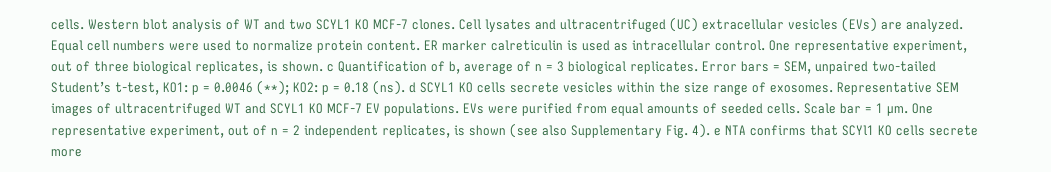cells. Western blot analysis of WT and two SCYL1 KO MCF-7 clones. Cell lysates and ultracentrifuged (UC) extracellular vesicles (EVs) are analyzed. Equal cell numbers were used to normalize protein content. ER marker calreticulin is used as intracellular control. One representative experiment, out of three biological replicates, is shown. c Quantification of b, average of n = 3 biological replicates. Error bars = SEM, unpaired two-tailed Student’s t-test, KO1: p = 0.0046 (**); KO2: p = 0.18 (ns). d SCYL1 KO cells secrete vesicles within the size range of exosomes. Representative SEM images of ultracentrifuged WT and SCYL1 KO MCF-7 EV populations. EVs were purified from equal amounts of seeded cells. Scale bar = 1 µm. One representative experiment, out of n = 2 independent replicates, is shown (see also Supplementary Fig. 4). e NTA confirms that SCYl1 KO cells secrete more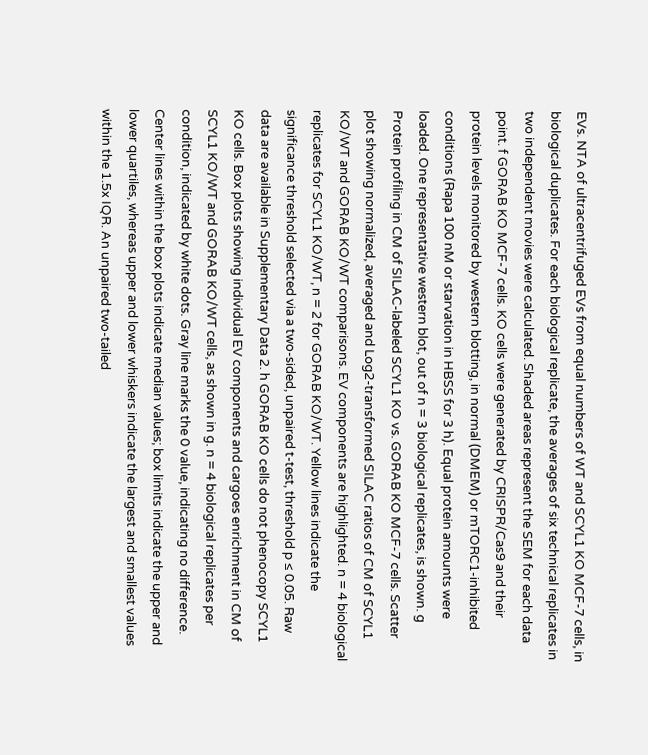EVs. NTA of ultracentrifuged EVs from equal numbers of WT and SCYL1 KO MCF-7 cells, in biological duplicates. For each biological replicate, the averages of six technical replicates in two independent movies were calculated. Shaded areas represent the SEM for each data point. f GORAB KO MCF-7 cells. KO cells were generated by CRISPR/Cas9 and their protein levels monitored by western blotting, in normal (DMEM) or mTORC1-inhibited conditions (Rapa 100 nM or starvation in HBSS for 3 h). Equal protein amounts were loaded. One representative western blot, out of n = 3 biological replicates, is shown. g Protein profiling in CM of SILAC-labeled SCYL1 KO vs. GORAB KO MCF-7 cells. Scatter plot showing normalized, averaged and Log2-transformed SILAC ratios of CM of SCYL1 KO/WT and GORAB KO/WT comparisons. EV components are highlighted. n = 4 biological replicates for SCYL1 KO/WT, n = 2 for GORAB KO/WT. Yellow lines indicate the significance threshold selected via a two-sided, unpaired t-test, threshold p ≤ 0.05. Raw data are available in Supplementary Data 2. h GORAB KO cells do not phenocopy SCYL1 KO cells. Box plots showing individual EV components and cargoes enrichment in CM of SCYL1 KO/WT and GORAB KO/WT cells, as shown in g. n = 4 biological replicates per condition, indicated by white dots. Gray line marks the 0 value, indicating no difference. Center lines within the box plots indicate median values; box limits indicate the upper and lower quartiles, whereas upper and lower whiskers indicate the largest and smallest values within the 1.5x IQR. An unpaired two-tailed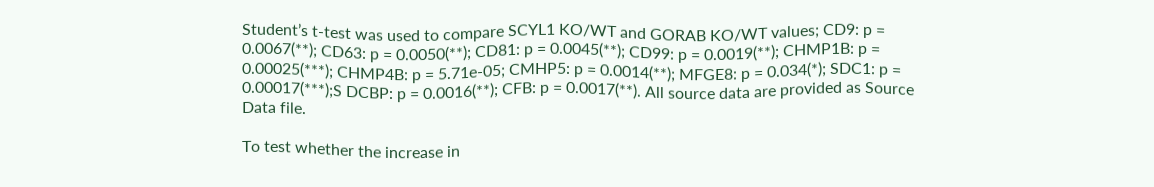Student’s t-test was used to compare SCYL1 KO/WT and GORAB KO/WT values; CD9: p = 0.0067(**); CD63: p = 0.0050(**); CD81: p = 0.0045(**); CD99: p = 0.0019(**); CHMP1B: p = 0.00025(***); CHMP4B: p = 5.71e-05; CMHP5: p = 0.0014(**); MFGE8: p = 0.034(*); SDC1: p = 0.00017(***);S DCBP: p = 0.0016(**); CFB: p = 0.0017(**). All source data are provided as Source Data file.

To test whether the increase in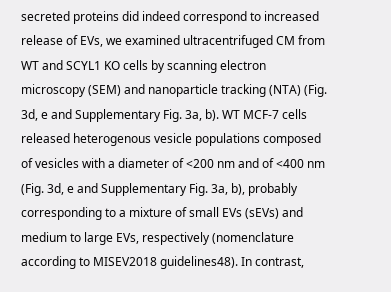secreted proteins did indeed correspond to increased release of EVs, we examined ultracentrifuged CM from WT and SCYL1 KO cells by scanning electron microscopy (SEM) and nanoparticle tracking (NTA) (Fig. 3d, e and Supplementary Fig. 3a, b). WT MCF-7 cells released heterogenous vesicle populations composed of vesicles with a diameter of <200 nm and of <400 nm (Fig. 3d, e and Supplementary Fig. 3a, b), probably corresponding to a mixture of small EVs (sEVs) and medium to large EVs, respectively (nomenclature according to MISEV2018 guidelines48). In contrast,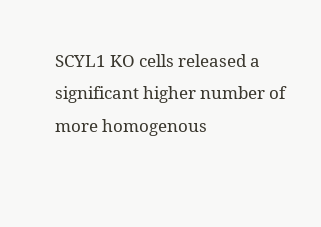SCYL1 KO cells released a significant higher number of more homogenous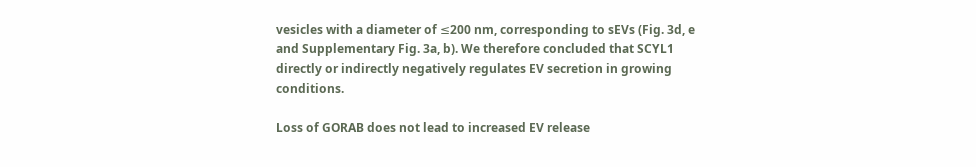vesicles with a diameter of ≤200 nm, corresponding to sEVs (Fig. 3d, e and Supplementary Fig. 3a, b). We therefore concluded that SCYL1 directly or indirectly negatively regulates EV secretion in growing conditions.

Loss of GORAB does not lead to increased EV release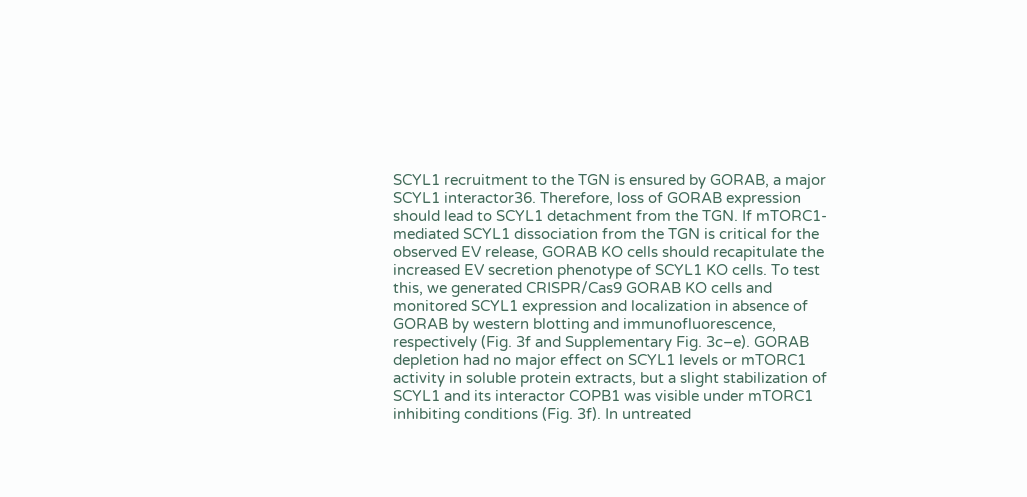SCYL1 recruitment to the TGN is ensured by GORAB, a major SCYL1 interactor36. Therefore, loss of GORAB expression should lead to SCYL1 detachment from the TGN. If mTORC1-mediated SCYL1 dissociation from the TGN is critical for the observed EV release, GORAB KO cells should recapitulate the increased EV secretion phenotype of SCYL1 KO cells. To test this, we generated CRISPR/Cas9 GORAB KO cells and monitored SCYL1 expression and localization in absence of GORAB by western blotting and immunofluorescence, respectively (Fig. 3f and Supplementary Fig. 3c–e). GORAB depletion had no major effect on SCYL1 levels or mTORC1 activity in soluble protein extracts, but a slight stabilization of SCYL1 and its interactor COPB1 was visible under mTORC1 inhibiting conditions (Fig. 3f). In untreated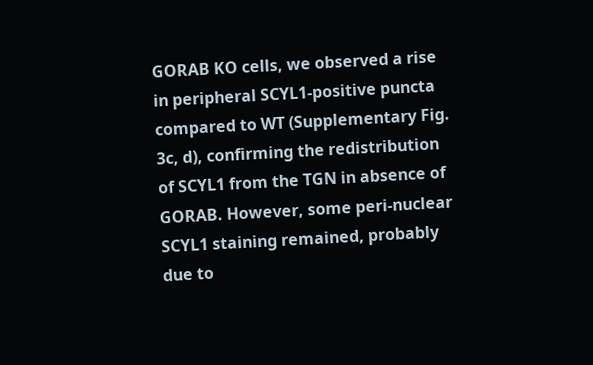GORAB KO cells, we observed a rise in peripheral SCYL1-positive puncta compared to WT (Supplementary Fig. 3c, d), confirming the redistribution of SCYL1 from the TGN in absence of GORAB. However, some peri-nuclear SCYL1 staining remained, probably due to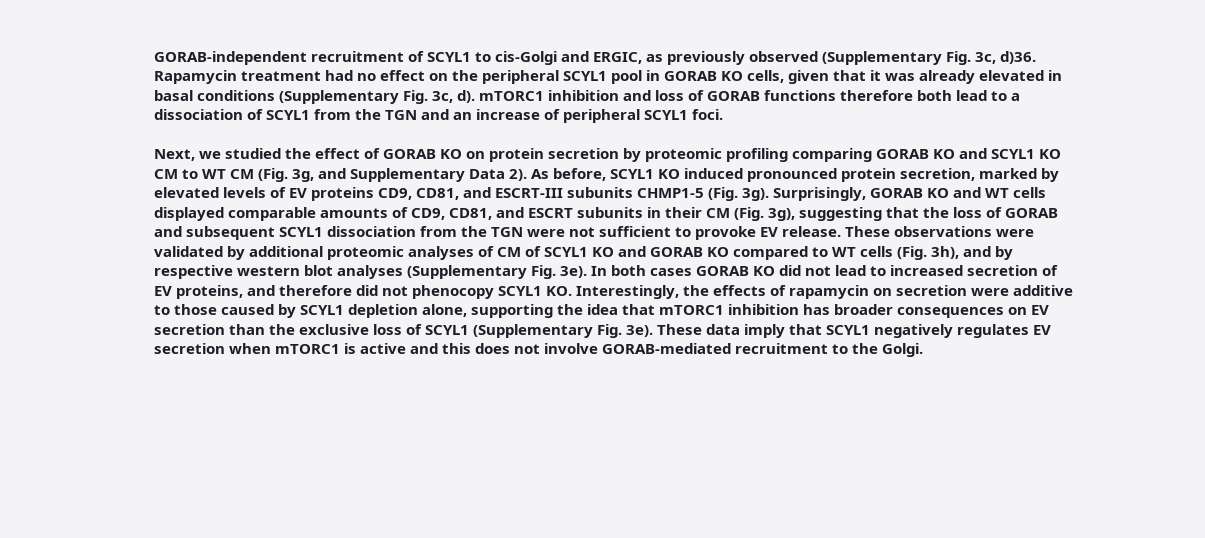GORAB-independent recruitment of SCYL1 to cis-Golgi and ERGIC, as previously observed (Supplementary Fig. 3c, d)36. Rapamycin treatment had no effect on the peripheral SCYL1 pool in GORAB KO cells, given that it was already elevated in basal conditions (Supplementary Fig. 3c, d). mTORC1 inhibition and loss of GORAB functions therefore both lead to a dissociation of SCYL1 from the TGN and an increase of peripheral SCYL1 foci.

Next, we studied the effect of GORAB KO on protein secretion by proteomic profiling comparing GORAB KO and SCYL1 KO CM to WT CM (Fig. 3g, and Supplementary Data 2). As before, SCYL1 KO induced pronounced protein secretion, marked by elevated levels of EV proteins CD9, CD81, and ESCRT-III subunits CHMP1-5 (Fig. 3g). Surprisingly, GORAB KO and WT cells displayed comparable amounts of CD9, CD81, and ESCRT subunits in their CM (Fig. 3g), suggesting that the loss of GORAB and subsequent SCYL1 dissociation from the TGN were not sufficient to provoke EV release. These observations were validated by additional proteomic analyses of CM of SCYL1 KO and GORAB KO compared to WT cells (Fig. 3h), and by respective western blot analyses (Supplementary Fig. 3e). In both cases GORAB KO did not lead to increased secretion of EV proteins, and therefore did not phenocopy SCYL1 KO. Interestingly, the effects of rapamycin on secretion were additive to those caused by SCYL1 depletion alone, supporting the idea that mTORC1 inhibition has broader consequences on EV secretion than the exclusive loss of SCYL1 (Supplementary Fig. 3e). These data imply that SCYL1 negatively regulates EV secretion when mTORC1 is active and this does not involve GORAB-mediated recruitment to the Golgi.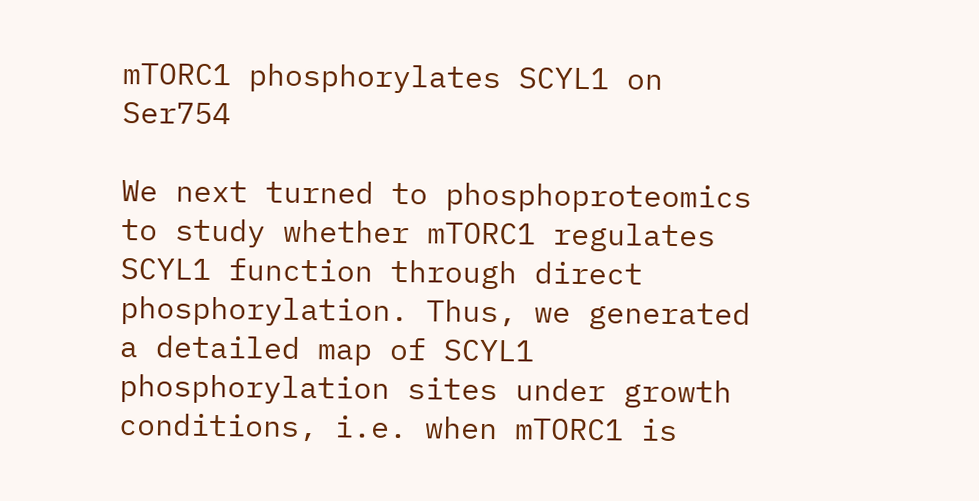mTORC1 phosphorylates SCYL1 on Ser754

We next turned to phosphoproteomics to study whether mTORC1 regulates SCYL1 function through direct phosphorylation. Thus, we generated a detailed map of SCYL1 phosphorylation sites under growth conditions, i.e. when mTORC1 is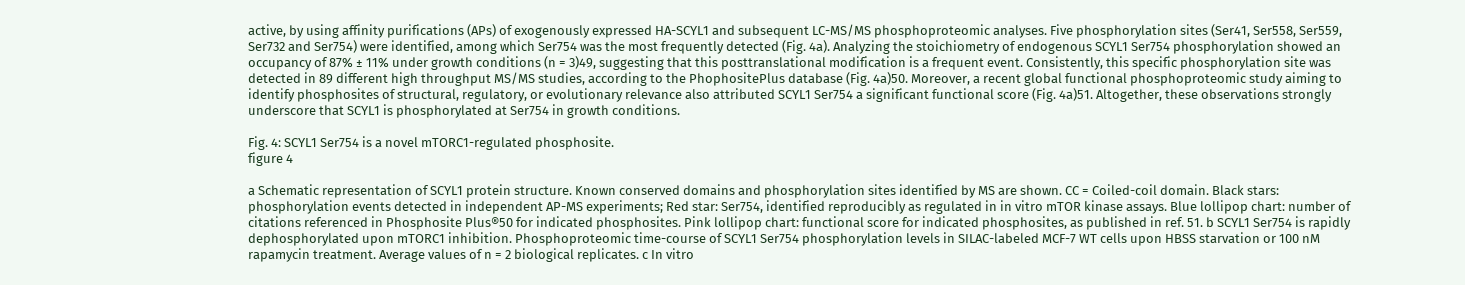active, by using affinity purifications (APs) of exogenously expressed HA-SCYL1 and subsequent LC-MS/MS phosphoproteomic analyses. Five phosphorylation sites (Ser41, Ser558, Ser559, Ser732 and Ser754) were identified, among which Ser754 was the most frequently detected (Fig. 4a). Analyzing the stoichiometry of endogenous SCYL1 Ser754 phosphorylation showed an occupancy of 87% ± 11% under growth conditions (n = 3)49, suggesting that this posttranslational modification is a frequent event. Consistently, this specific phosphorylation site was detected in 89 different high throughput MS/MS studies, according to the PhophositePlus database (Fig. 4a)50. Moreover, a recent global functional phosphoproteomic study aiming to identify phosphosites of structural, regulatory, or evolutionary relevance also attributed SCYL1 Ser754 a significant functional score (Fig. 4a)51. Altogether, these observations strongly underscore that SCYL1 is phosphorylated at Ser754 in growth conditions.

Fig. 4: SCYL1 Ser754 is a novel mTORC1-regulated phosphosite.
figure 4

a Schematic representation of SCYL1 protein structure. Known conserved domains and phosphorylation sites identified by MS are shown. CC = Coiled-coil domain. Black stars: phosphorylation events detected in independent AP-MS experiments; Red star: Ser754, identified reproducibly as regulated in in vitro mTOR kinase assays. Blue lollipop chart: number of citations referenced in Phosphosite Plus®50 for indicated phosphosites. Pink lollipop chart: functional score for indicated phosphosites, as published in ref. 51. b SCYL1 Ser754 is rapidly dephosphorylated upon mTORC1 inhibition. Phosphoproteomic time-course of SCYL1 Ser754 phosphorylation levels in SILAC-labeled MCF-7 WT cells upon HBSS starvation or 100 nM rapamycin treatment. Average values of n = 2 biological replicates. c In vitro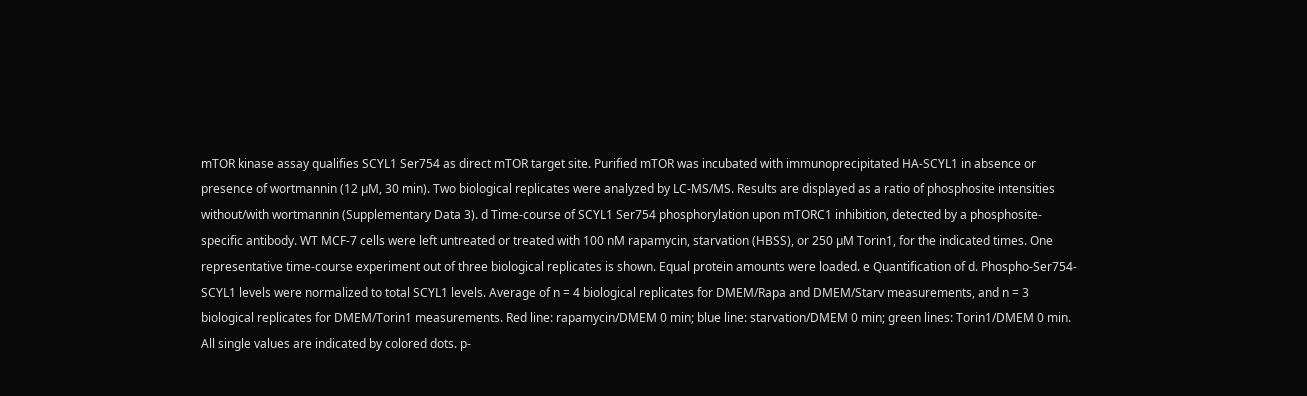mTOR kinase assay qualifies SCYL1 Ser754 as direct mTOR target site. Purified mTOR was incubated with immunoprecipitated HA-SCYL1 in absence or presence of wortmannin (12 µM, 30 min). Two biological replicates were analyzed by LC-MS/MS. Results are displayed as a ratio of phosphosite intensities without/with wortmannin (Supplementary Data 3). d Time-course of SCYL1 Ser754 phosphorylation upon mTORC1 inhibition, detected by a phosphosite-specific antibody. WT MCF-7 cells were left untreated or treated with 100 nM rapamycin, starvation (HBSS), or 250 µM Torin1, for the indicated times. One representative time-course experiment out of three biological replicates is shown. Equal protein amounts were loaded. e Quantification of d. Phospho-Ser754-SCYL1 levels were normalized to total SCYL1 levels. Average of n = 4 biological replicates for DMEM/Rapa and DMEM/Starv measurements, and n = 3 biological replicates for DMEM/Torin1 measurements. Red line: rapamycin/DMEM 0 min; blue line: starvation/DMEM 0 min; green lines: Torin1/DMEM 0 min. All single values are indicated by colored dots. p-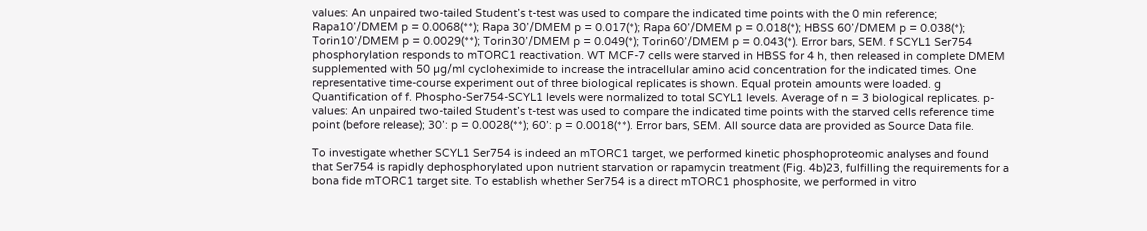values: An unpaired two-tailed Student’s t-test was used to compare the indicated time points with the 0 min reference; Rapa10’/DMEM p = 0.0068(**); Rapa 30’/DMEM p = 0.017(*); Rapa 60’/DMEM p = 0.018(*); HBSS 60’/DMEM p = 0.038(*); Torin10’/DMEM p = 0.0029(**); Torin30’/DMEM p = 0.049(*); Torin60’/DMEM p = 0.043(*). Error bars, SEM. f SCYL1 Ser754 phosphorylation responds to mTORC1 reactivation. WT MCF-7 cells were starved in HBSS for 4 h, then released in complete DMEM supplemented with 50 µg/ml cycloheximide to increase the intracellular amino acid concentration for the indicated times. One representative time-course experiment out of three biological replicates is shown. Equal protein amounts were loaded. g Quantification of f. Phospho-Ser754-SCYL1 levels were normalized to total SCYL1 levels. Average of n = 3 biological replicates. p-values: An unpaired two-tailed Student’s t-test was used to compare the indicated time points with the starved cells reference time point (before release); 30’: p = 0.0028(**); 60’: p = 0.0018(**). Error bars, SEM. All source data are provided as Source Data file.

To investigate whether SCYL1 Ser754 is indeed an mTORC1 target, we performed kinetic phosphoproteomic analyses and found that Ser754 is rapidly dephosphorylated upon nutrient starvation or rapamycin treatment (Fig. 4b)23, fulfilling the requirements for a bona fide mTORC1 target site. To establish whether Ser754 is a direct mTORC1 phosphosite, we performed in vitro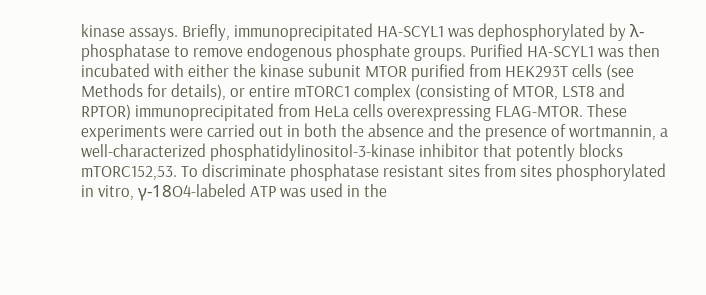kinase assays. Briefly, immunoprecipitated HA-SCYL1 was dephosphorylated by λ-phosphatase to remove endogenous phosphate groups. Purified HA-SCYL1 was then incubated with either the kinase subunit MTOR purified from HEK293T cells (see Methods for details), or entire mTORC1 complex (consisting of MTOR, LST8 and RPTOR) immunoprecipitated from HeLa cells overexpressing FLAG-MTOR. These experiments were carried out in both the absence and the presence of wortmannin, a well-characterized phosphatidylinositol-3-kinase inhibitor that potently blocks mTORC152,53. To discriminate phosphatase resistant sites from sites phosphorylated in vitro, γ-18O4-labeled ATP was used in the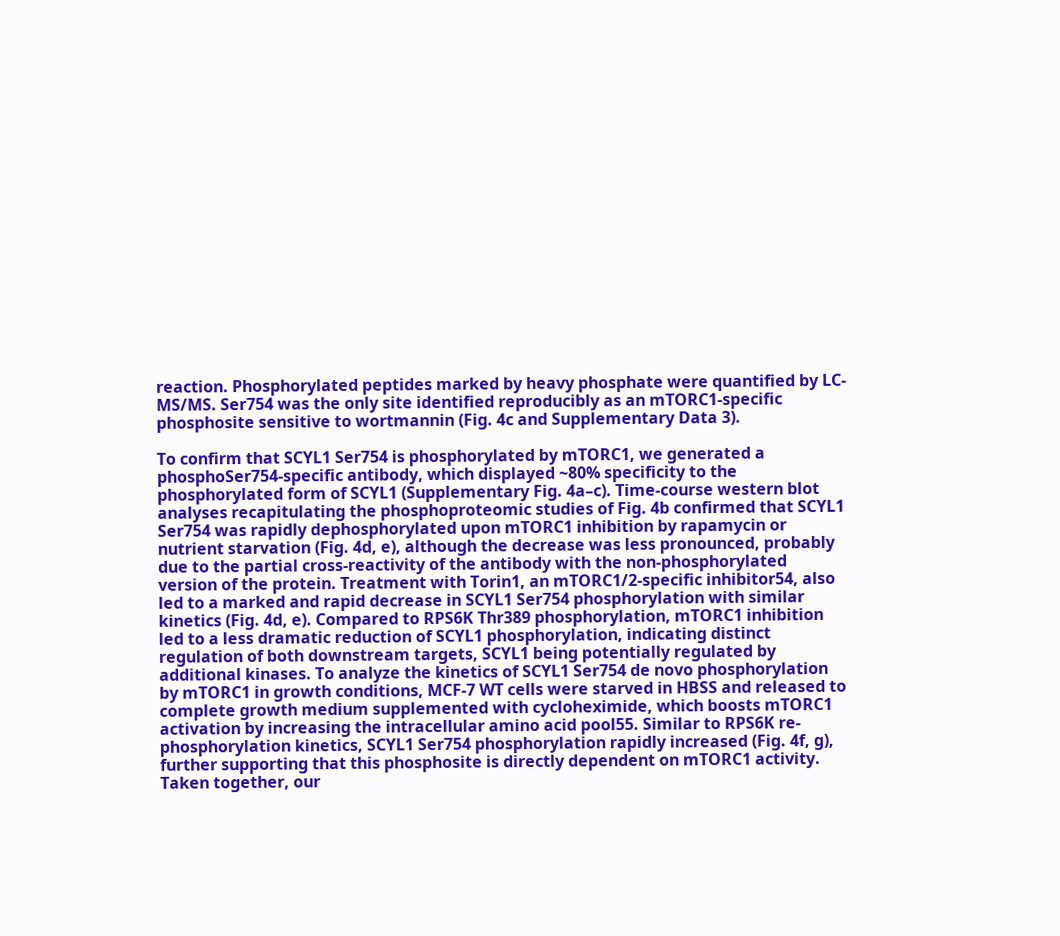reaction. Phosphorylated peptides marked by heavy phosphate were quantified by LC-MS/MS. Ser754 was the only site identified reproducibly as an mTORC1-specific phosphosite sensitive to wortmannin (Fig. 4c and Supplementary Data 3).

To confirm that SCYL1 Ser754 is phosphorylated by mTORC1, we generated a phosphoSer754-specific antibody, which displayed ~80% specificity to the phosphorylated form of SCYL1 (Supplementary Fig. 4a–c). Time-course western blot analyses recapitulating the phosphoproteomic studies of Fig. 4b confirmed that SCYL1 Ser754 was rapidly dephosphorylated upon mTORC1 inhibition by rapamycin or nutrient starvation (Fig. 4d, e), although the decrease was less pronounced, probably due to the partial cross-reactivity of the antibody with the non-phosphorylated version of the protein. Treatment with Torin1, an mTORC1/2-specific inhibitor54, also led to a marked and rapid decrease in SCYL1 Ser754 phosphorylation with similar kinetics (Fig. 4d, e). Compared to RPS6K Thr389 phosphorylation, mTORC1 inhibition led to a less dramatic reduction of SCYL1 phosphorylation, indicating distinct regulation of both downstream targets, SCYL1 being potentially regulated by additional kinases. To analyze the kinetics of SCYL1 Ser754 de novo phosphorylation by mTORC1 in growth conditions, MCF-7 WT cells were starved in HBSS and released to complete growth medium supplemented with cycloheximide, which boosts mTORC1 activation by increasing the intracellular amino acid pool55. Similar to RPS6K re-phosphorylation kinetics, SCYL1 Ser754 phosphorylation rapidly increased (Fig. 4f, g), further supporting that this phosphosite is directly dependent on mTORC1 activity. Taken together, our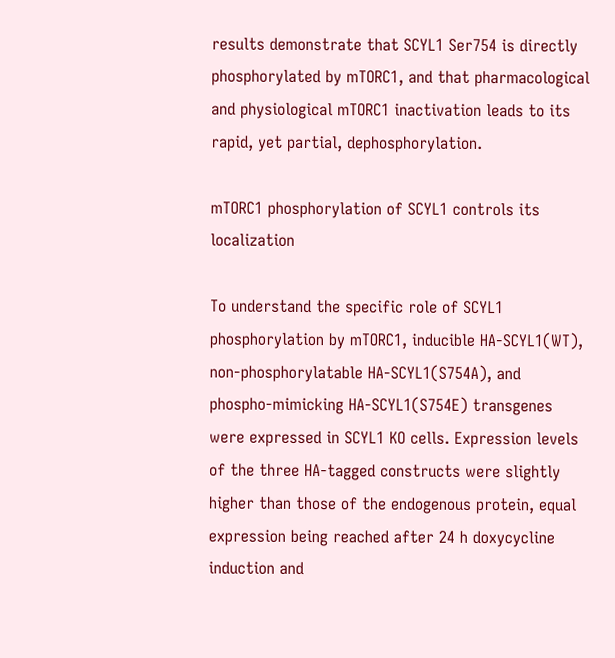results demonstrate that SCYL1 Ser754 is directly phosphorylated by mTORC1, and that pharmacological and physiological mTORC1 inactivation leads to its rapid, yet partial, dephosphorylation.

mTORC1 phosphorylation of SCYL1 controls its localization

To understand the specific role of SCYL1 phosphorylation by mTORC1, inducible HA-SCYL1(WT), non-phosphorylatable HA-SCYL1(S754A), and phospho-mimicking HA-SCYL1(S754E) transgenes were expressed in SCYL1 KO cells. Expression levels of the three HA-tagged constructs were slightly higher than those of the endogenous protein, equal expression being reached after 24 h doxycycline induction and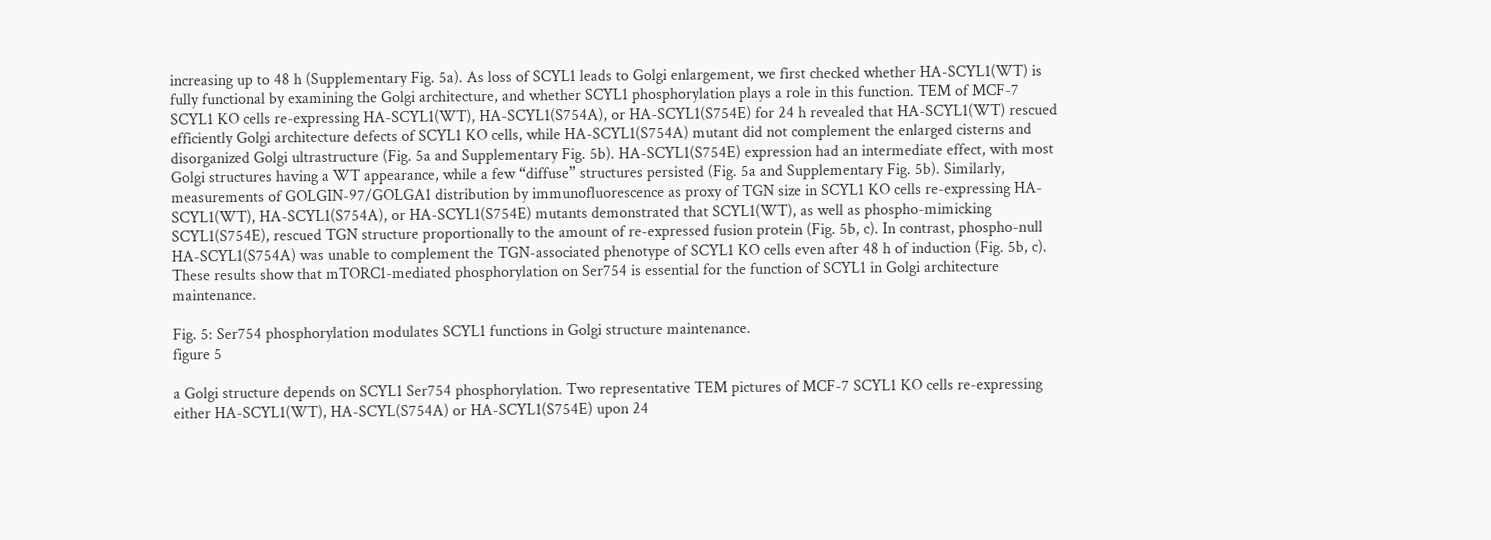increasing up to 48 h (Supplementary Fig. 5a). As loss of SCYL1 leads to Golgi enlargement, we first checked whether HA-SCYL1(WT) is fully functional by examining the Golgi architecture, and whether SCYL1 phosphorylation plays a role in this function. TEM of MCF-7 SCYL1 KO cells re-expressing HA-SCYL1(WT), HA-SCYL1(S754A), or HA-SCYL1(S754E) for 24 h revealed that HA-SCYL1(WT) rescued efficiently Golgi architecture defects of SCYL1 KO cells, while HA-SCYL1(S754A) mutant did not complement the enlarged cisterns and disorganized Golgi ultrastructure (Fig. 5a and Supplementary Fig. 5b). HA-SCYL1(S754E) expression had an intermediate effect, with most Golgi structures having a WT appearance, while a few “diffuse” structures persisted (Fig. 5a and Supplementary Fig. 5b). Similarly, measurements of GOLGIN-97/GOLGA1 distribution by immunofluorescence as proxy of TGN size in SCYL1 KO cells re-expressing HA-SCYL1(WT), HA-SCYL1(S754A), or HA-SCYL1(S754E) mutants demonstrated that SCYL1(WT), as well as phospho-mimicking SCYL1(S754E), rescued TGN structure proportionally to the amount of re-expressed fusion protein (Fig. 5b, c). In contrast, phospho-null HA-SCYL1(S754A) was unable to complement the TGN-associated phenotype of SCYL1 KO cells even after 48 h of induction (Fig. 5b, c). These results show that mTORC1-mediated phosphorylation on Ser754 is essential for the function of SCYL1 in Golgi architecture maintenance.

Fig. 5: Ser754 phosphorylation modulates SCYL1 functions in Golgi structure maintenance.
figure 5

a Golgi structure depends on SCYL1 Ser754 phosphorylation. Two representative TEM pictures of MCF-7 SCYL1 KO cells re-expressing either HA-SCYL1(WT), HA-SCYL(S754A) or HA-SCYL1(S754E) upon 24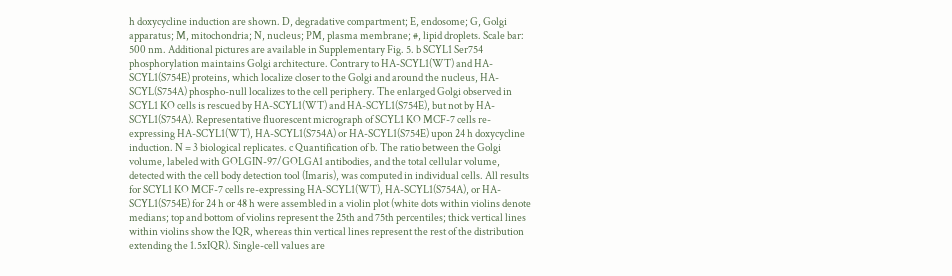h doxycycline induction are shown. D, degradative compartment; E, endosome; G, Golgi apparatus; M, mitochondria; N, nucleus; PM, plasma membrane; #, lipid droplets. Scale bar: 500 nm. Additional pictures are available in Supplementary Fig. 5. b SCYL1 Ser754 phosphorylation maintains Golgi architecture. Contrary to HA-SCYL1(WT) and HA-SCYL1(S754E) proteins, which localize closer to the Golgi and around the nucleus, HA-SCYL(S754A) phospho-null localizes to the cell periphery. The enlarged Golgi observed in SCYL1 KO cells is rescued by HA-SCYL1(WT) and HA-SCYL1(S754E), but not by HA-SCYL1(S754A). Representative fluorescent micrograph of SCYL1 KO MCF-7 cells re-expressing HA-SCYL1(WT), HA-SCYL1(S754A) or HA-SCYL1(S754E) upon 24 h doxycycline induction. N = 3 biological replicates. c Quantification of b. The ratio between the Golgi volume, labeled with GOLGIN-97/GOLGA1 antibodies, and the total cellular volume, detected with the cell body detection tool (Imaris), was computed in individual cells. All results for SCYL1 KO MCF-7 cells re-expressing HA-SCYL1(WT), HA-SCYL1(S754A), or HA-SCYL1(S754E) for 24 h or 48 h were assembled in a violin plot (white dots within violins denote medians; top and bottom of violins represent the 25th and 75th percentiles; thick vertical lines within violins show the IQR, whereas thin vertical lines represent the rest of the distribution extending the 1.5xIQR). Single-cell values are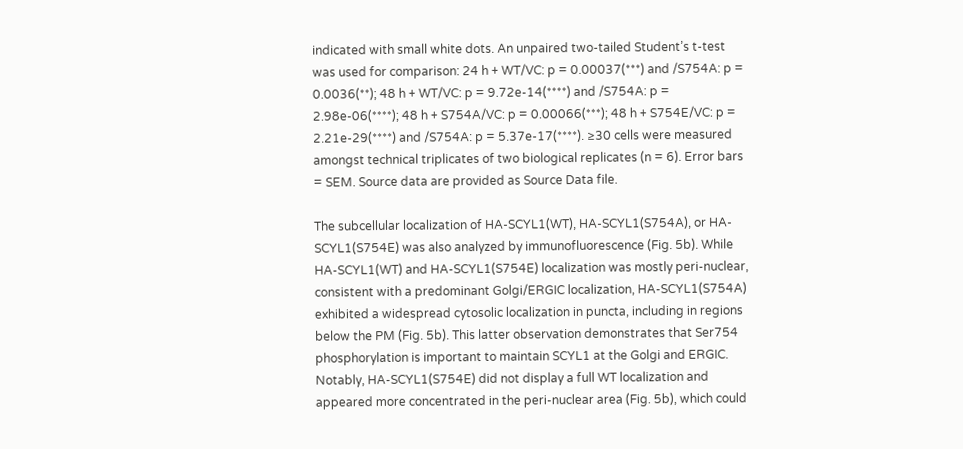indicated with small white dots. An unpaired two-tailed Student’s t-test was used for comparison: 24 h + WT/VC: p = 0.00037(***) and /S754A: p = 0.0036(**); 48 h + WT/VC: p = 9.72e-14(****) and /S754A: p = 2.98e-06(****); 48 h + S754A/VC: p = 0.00066(***); 48 h + S754E/VC: p = 2.21e-29(****) and /S754A: p = 5.37e-17(****). ≥30 cells were measured amongst technical triplicates of two biological replicates (n = 6). Error bars = SEM. Source data are provided as Source Data file.

The subcellular localization of HA-SCYL1(WT), HA-SCYL1(S754A), or HA-SCYL1(S754E) was also analyzed by immunofluorescence (Fig. 5b). While HA-SCYL1(WT) and HA-SCYL1(S754E) localization was mostly peri-nuclear, consistent with a predominant Golgi/ERGIC localization, HA-SCYL1(S754A) exhibited a widespread cytosolic localization in puncta, including in regions below the PM (Fig. 5b). This latter observation demonstrates that Ser754 phosphorylation is important to maintain SCYL1 at the Golgi and ERGIC. Notably, HA-SCYL1(S754E) did not display a full WT localization and appeared more concentrated in the peri-nuclear area (Fig. 5b), which could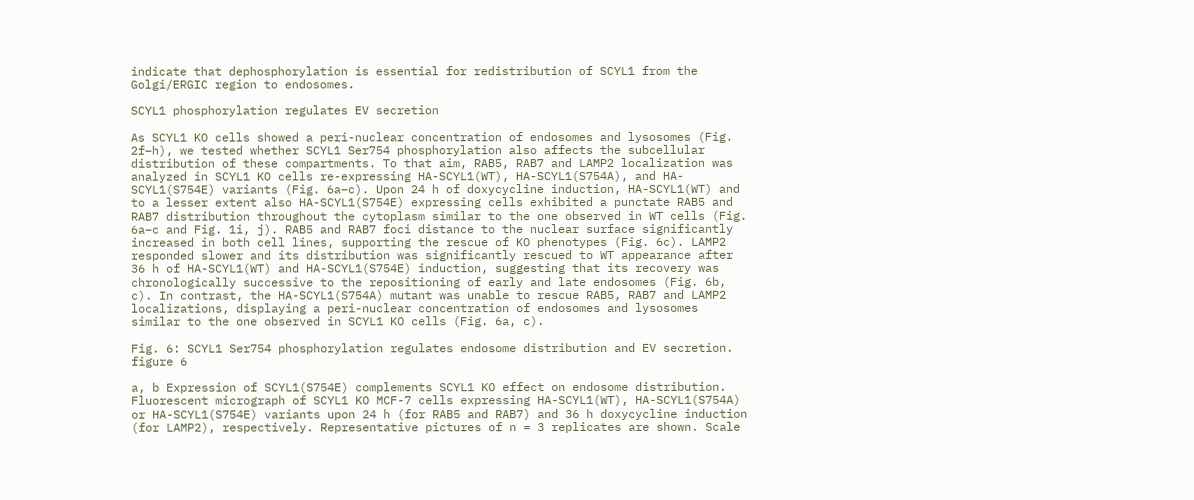indicate that dephosphorylation is essential for redistribution of SCYL1 from the Golgi/ERGIC region to endosomes.

SCYL1 phosphorylation regulates EV secretion

As SCYL1 KO cells showed a peri-nuclear concentration of endosomes and lysosomes (Fig. 2f–h), we tested whether SCYL1 Ser754 phosphorylation also affects the subcellular distribution of these compartments. To that aim, RAB5, RAB7 and LAMP2 localization was analyzed in SCYL1 KO cells re-expressing HA-SCYL1(WT), HA-SCYL1(S754A), and HA-SCYL1(S754E) variants (Fig. 6a–c). Upon 24 h of doxycycline induction, HA-SCYL1(WT) and to a lesser extent also HA-SCYL1(S754E) expressing cells exhibited a punctate RAB5 and RAB7 distribution throughout the cytoplasm similar to the one observed in WT cells (Fig. 6a–c and Fig. 1i, j). RAB5 and RAB7 foci distance to the nuclear surface significantly increased in both cell lines, supporting the rescue of KO phenotypes (Fig. 6c). LAMP2 responded slower and its distribution was significantly rescued to WT appearance after 36 h of HA-SCYL1(WT) and HA-SCYL1(S754E) induction, suggesting that its recovery was chronologically successive to the repositioning of early and late endosomes (Fig. 6b, c). In contrast, the HA-SCYL1(S754A) mutant was unable to rescue RAB5, RAB7 and LAMP2 localizations, displaying a peri-nuclear concentration of endosomes and lysosomes similar to the one observed in SCYL1 KO cells (Fig. 6a, c).

Fig. 6: SCYL1 Ser754 phosphorylation regulates endosome distribution and EV secretion.
figure 6

a, b Expression of SCYL1(S754E) complements SCYL1 KO effect on endosome distribution. Fluorescent micrograph of SCYL1 KO MCF-7 cells expressing HA-SCYL1(WT), HA-SCYL1(S754A) or HA-SCYL1(S754E) variants upon 24 h (for RAB5 and RAB7) and 36 h doxycycline induction (for LAMP2), respectively. Representative pictures of n = 3 replicates are shown. Scale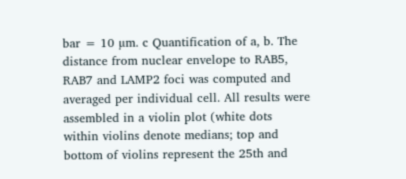bar = 10 µm. c Quantification of a, b. The distance from nuclear envelope to RAB5, RAB7 and LAMP2 foci was computed and averaged per individual cell. All results were assembled in a violin plot (white dots within violins denote medians; top and bottom of violins represent the 25th and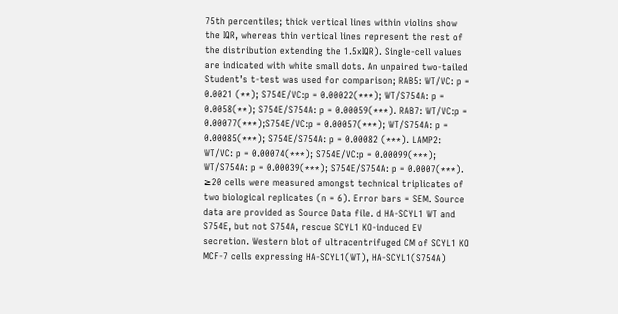75th percentiles; thick vertical lines within violins show the IQR, whereas thin vertical lines represent the rest of the distribution extending the 1.5xIQR). Single-cell values are indicated with white small dots. An unpaired two-tailed Student’s t-test was used for comparison; RAB5: WT/VC: p = 0.0021 (**); S754E/VC:p = 0.00022(***); WT/S754A: p = 0.0058(**); S754E/S754A: p = 0.00059(***). RAB7: WT/VC:p = 0.00077(***);S754E/VC:p = 0.00057(***); WT/S754A: p = 0.00085(***); S754E/S754A: p = 0.00082 (***). LAMP2: WT/VC: p = 0.00074(***); S754E/VC:p = 0.00099(***); WT/S754A: p = 0.00039(***); S754E/S754A: p = 0.0007(***). ≥20 cells were measured amongst technical triplicates of two biological replicates (n = 6). Error bars = SEM. Source data are provided as Source Data file. d HA-SCYL1 WT and S754E, but not S754A, rescue SCYL1 KO-induced EV secretion. Western blot of ultracentrifuged CM of SCYL1 KO MCF-7 cells expressing HA-SCYL1(WT), HA-SCYL1(S754A)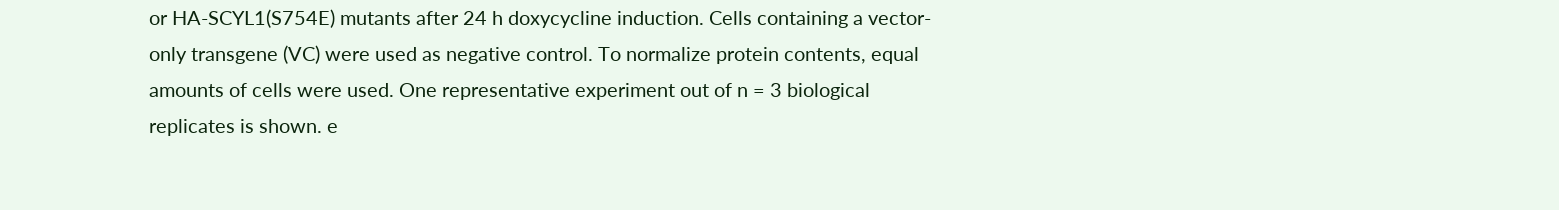or HA-SCYL1(S754E) mutants after 24 h doxycycline induction. Cells containing a vector-only transgene (VC) were used as negative control. To normalize protein contents, equal amounts of cells were used. One representative experiment out of n = 3 biological replicates is shown. e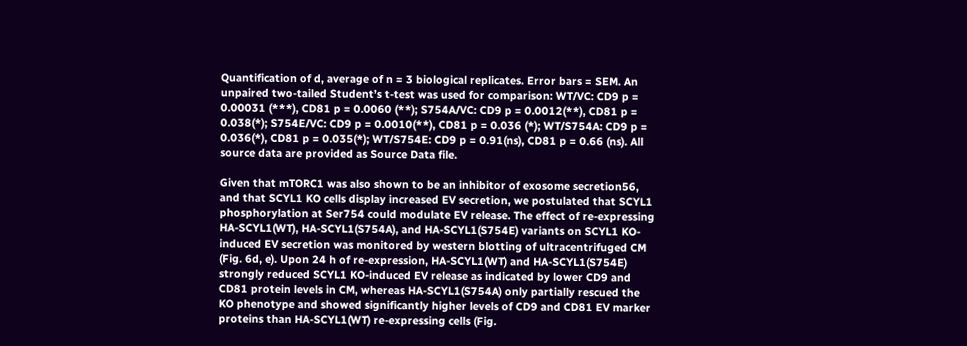Quantification of d, average of n = 3 biological replicates. Error bars = SEM. An unpaired two-tailed Student’s t-test was used for comparison: WT/VC: CD9 p = 0.00031 (***), CD81 p = 0.0060 (**); S754A/VC: CD9 p = 0.0012(**), CD81 p = 0.038(*); S754E/VC: CD9 p = 0.0010(**), CD81 p = 0.036 (*); WT/S754A: CD9 p = 0.036(*), CD81 p = 0.035(*); WT/S754E: CD9 p = 0.91(ns), CD81 p = 0.66 (ns). All source data are provided as Source Data file.

Given that mTORC1 was also shown to be an inhibitor of exosome secretion56, and that SCYL1 KO cells display increased EV secretion, we postulated that SCYL1 phosphorylation at Ser754 could modulate EV release. The effect of re-expressing HA-SCYL1(WT), HA-SCYL1(S754A), and HA-SCYL1(S754E) variants on SCYL1 KO-induced EV secretion was monitored by western blotting of ultracentrifuged CM (Fig. 6d, e). Upon 24 h of re-expression, HA-SCYL1(WT) and HA-SCYL1(S754E) strongly reduced SCYL1 KO-induced EV release as indicated by lower CD9 and CD81 protein levels in CM, whereas HA-SCYL1(S754A) only partially rescued the KO phenotype and showed significantly higher levels of CD9 and CD81 EV marker proteins than HA-SCYL1(WT) re-expressing cells (Fig.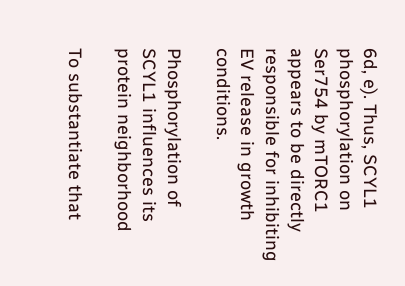6d, e). Thus, SCYL1 phosphorylation on Ser754 by mTORC1 appears to be directly responsible for inhibiting EV release in growth conditions.

Phosphorylation of SCYL1 influences its protein neighborhood

To substantiate that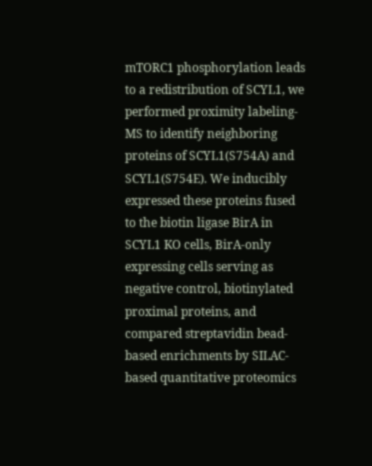mTORC1 phosphorylation leads to a redistribution of SCYL1, we performed proximity labeling-MS to identify neighboring proteins of SCYL1(S754A) and SCYL1(S754E). We inducibly expressed these proteins fused to the biotin ligase BirA in SCYL1 KO cells, BirA-only expressing cells serving as negative control, biotinylated proximal proteins, and compared streptavidin bead-based enrichments by SILAC-based quantitative proteomics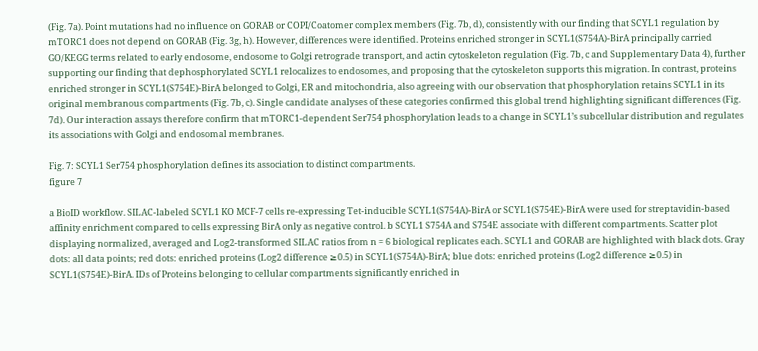(Fig. 7a). Point mutations had no influence on GORAB or COPI/Coatomer complex members (Fig. 7b, d), consistently with our finding that SCYL1 regulation by mTORC1 does not depend on GORAB (Fig. 3g, h). However, differences were identified. Proteins enriched stronger in SCYL1(S754A)-BirA principally carried GO/KEGG terms related to early endosome, endosome to Golgi retrograde transport, and actin cytoskeleton regulation (Fig. 7b, c and Supplementary Data 4), further supporting our finding that dephosphorylated SCYL1 relocalizes to endosomes, and proposing that the cytoskeleton supports this migration. In contrast, proteins enriched stronger in SCYL1(S754E)-BirA belonged to Golgi, ER and mitochondria, also agreeing with our observation that phosphorylation retains SCYL1 in its original membranous compartments (Fig. 7b, c). Single candidate analyses of these categories confirmed this global trend highlighting significant differences (Fig. 7d). Our interaction assays therefore confirm that mTORC1-dependent Ser754 phosphorylation leads to a change in SCYL1’s subcellular distribution and regulates its associations with Golgi and endosomal membranes.

Fig. 7: SCYL1 Ser754 phosphorylation defines its association to distinct compartments.
figure 7

a BioID workflow. SILAC-labeled SCYL1 KO MCF-7 cells re-expressing Tet-inducible SCYL1(S754A)-BirA or SCYL1(S754E)-BirA were used for streptavidin-based affinity enrichment compared to cells expressing BirA only as negative control. b SCYL1 S754A and S754E associate with different compartments. Scatter plot displaying normalized, averaged and Log2-transformed SILAC ratios from n = 6 biological replicates each. SCYL1 and GORAB are highlighted with black dots. Gray dots: all data points; red dots: enriched proteins (Log2 difference ≥0.5) in SCYL1(S754A)-BirA; blue dots: enriched proteins (Log2 difference ≥0.5) in SCYL1(S754E)-BirA. IDs of Proteins belonging to cellular compartments significantly enriched in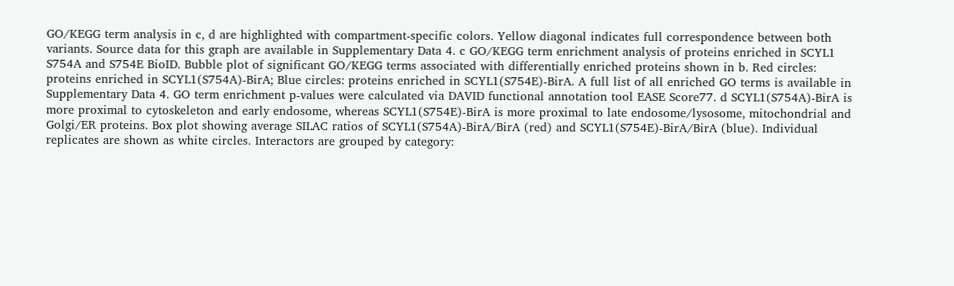GO/KEGG term analysis in c, d are highlighted with compartment-specific colors. Yellow diagonal indicates full correspondence between both variants. Source data for this graph are available in Supplementary Data 4. c GO/KEGG term enrichment analysis of proteins enriched in SCYL1 S754A and S754E BioID. Bubble plot of significant GO/KEGG terms associated with differentially enriched proteins shown in b. Red circles: proteins enriched in SCYL1(S754A)-BirA; Blue circles: proteins enriched in SCYL1(S754E)-BirA. A full list of all enriched GO terms is available in Supplementary Data 4. GO term enrichment p-values were calculated via DAVID functional annotation tool EASE Score77. d SCYL1(S754A)-BirA is more proximal to cytoskeleton and early endosome, whereas SCYL1(S754E)-BirA is more proximal to late endosome/lysosome, mitochondrial and Golgi/ER proteins. Box plot showing average SILAC ratios of SCYL1(S754A)-BirA/BirA (red) and SCYL1(S754E)-BirA/BirA (blue). Individual replicates are shown as white circles. Interactors are grouped by category: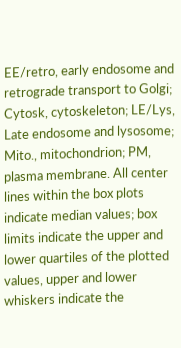EE/retro, early endosome and retrograde transport to Golgi; Cytosk, cytoskeleton; LE/Lys, Late endosome and lysosome; Mito., mitochondrion; PM, plasma membrane. All center lines within the box plots indicate median values; box limits indicate the upper and lower quartiles of the plotted values, upper and lower whiskers indicate the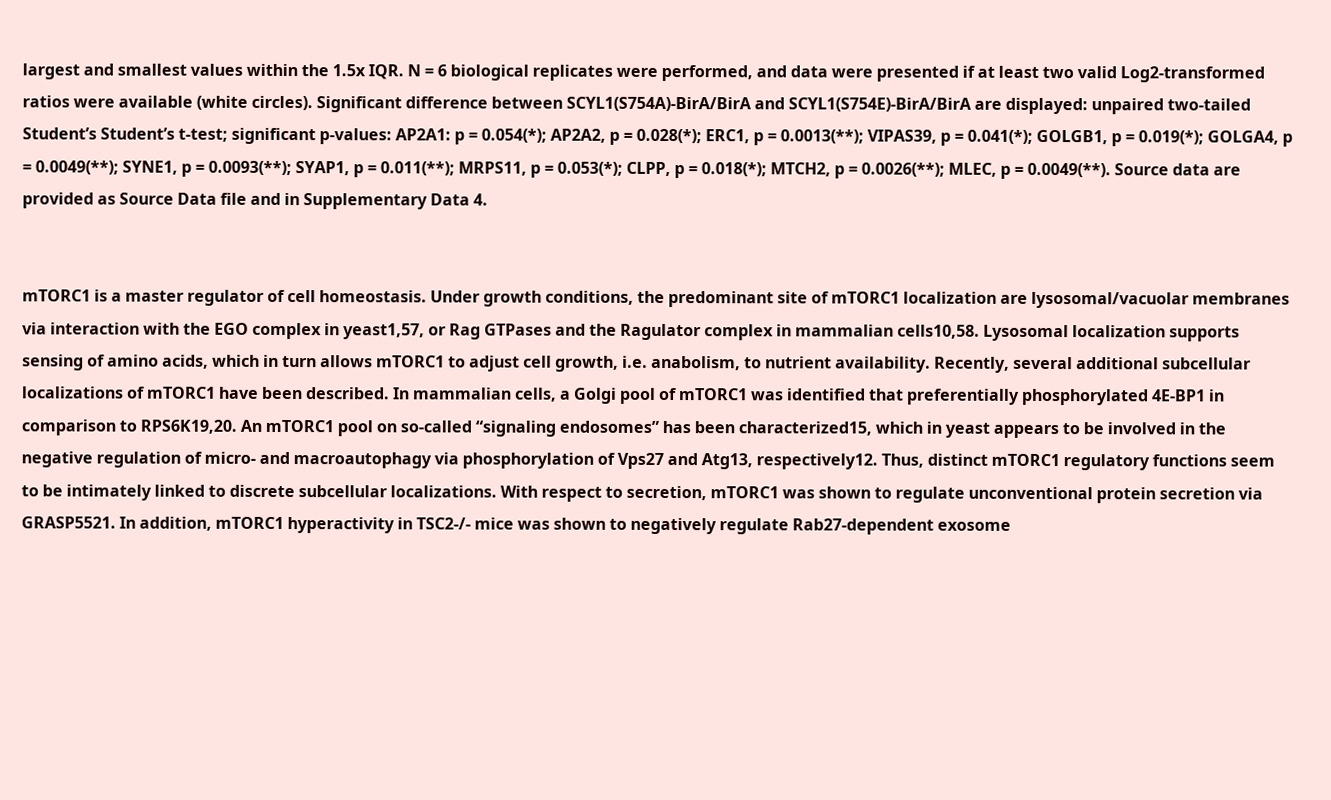largest and smallest values within the 1.5x IQR. N = 6 biological replicates were performed, and data were presented if at least two valid Log2-transformed ratios were available (white circles). Significant difference between SCYL1(S754A)-BirA/BirA and SCYL1(S754E)-BirA/BirA are displayed: unpaired two-tailed Student’s Student’s t-test; significant p-values: AP2A1: p = 0.054(*); AP2A2, p = 0.028(*); ERC1, p = 0.0013(**); VIPAS39, p = 0.041(*); GOLGB1, p = 0.019(*); GOLGA4, p = 0.0049(**); SYNE1, p = 0.0093(**); SYAP1, p = 0.011(**); MRPS11, p = 0.053(*); CLPP, p = 0.018(*); MTCH2, p = 0.0026(**); MLEC, p = 0.0049(**). Source data are provided as Source Data file and in Supplementary Data 4.


mTORC1 is a master regulator of cell homeostasis. Under growth conditions, the predominant site of mTORC1 localization are lysosomal/vacuolar membranes via interaction with the EGO complex in yeast1,57, or Rag GTPases and the Ragulator complex in mammalian cells10,58. Lysosomal localization supports sensing of amino acids, which in turn allows mTORC1 to adjust cell growth, i.e. anabolism, to nutrient availability. Recently, several additional subcellular localizations of mTORC1 have been described. In mammalian cells, a Golgi pool of mTORC1 was identified that preferentially phosphorylated 4E-BP1 in comparison to RPS6K19,20. An mTORC1 pool on so-called “signaling endosomes” has been characterized15, which in yeast appears to be involved in the negative regulation of micro- and macroautophagy via phosphorylation of Vps27 and Atg13, respectively12. Thus, distinct mTORC1 regulatory functions seem to be intimately linked to discrete subcellular localizations. With respect to secretion, mTORC1 was shown to regulate unconventional protein secretion via GRASP5521. In addition, mTORC1 hyperactivity in TSC2-/- mice was shown to negatively regulate Rab27-dependent exosome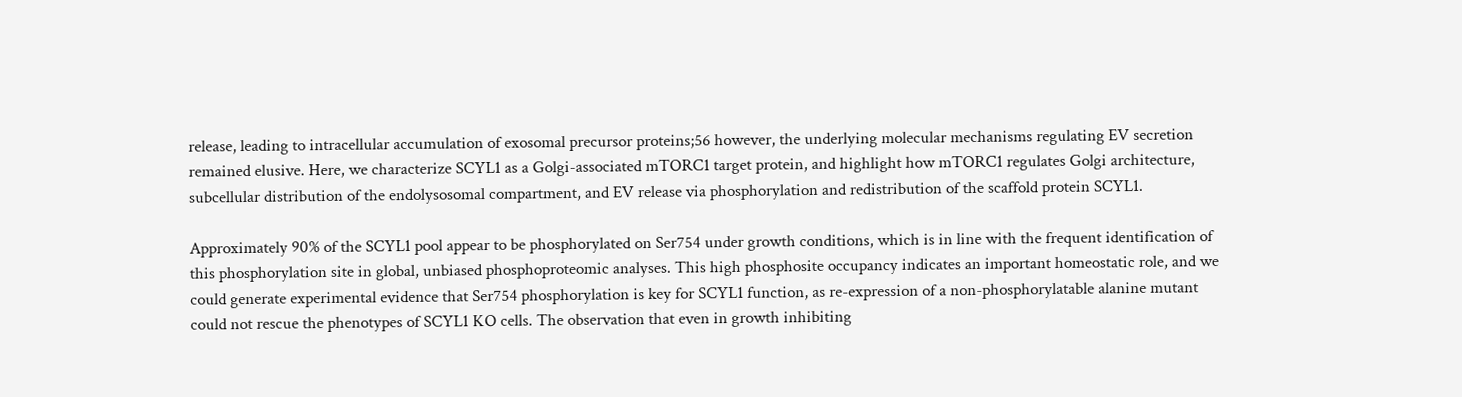release, leading to intracellular accumulation of exosomal precursor proteins;56 however, the underlying molecular mechanisms regulating EV secretion remained elusive. Here, we characterize SCYL1 as a Golgi-associated mTORC1 target protein, and highlight how mTORC1 regulates Golgi architecture, subcellular distribution of the endolysosomal compartment, and EV release via phosphorylation and redistribution of the scaffold protein SCYL1.

Approximately 90% of the SCYL1 pool appear to be phosphorylated on Ser754 under growth conditions, which is in line with the frequent identification of this phosphorylation site in global, unbiased phosphoproteomic analyses. This high phosphosite occupancy indicates an important homeostatic role, and we could generate experimental evidence that Ser754 phosphorylation is key for SCYL1 function, as re-expression of a non-phosphorylatable alanine mutant could not rescue the phenotypes of SCYL1 KO cells. The observation that even in growth inhibiting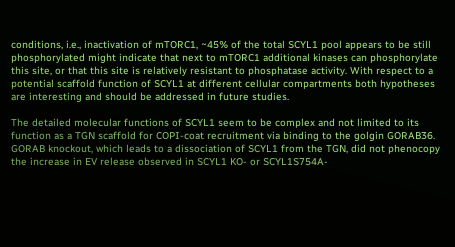conditions, i.e., inactivation of mTORC1, ~45% of the total SCYL1 pool appears to be still phosphorylated might indicate that next to mTORC1 additional kinases can phosphorylate this site, or that this site is relatively resistant to phosphatase activity. With respect to a potential scaffold function of SCYL1 at different cellular compartments both hypotheses are interesting and should be addressed in future studies.

The detailed molecular functions of SCYL1 seem to be complex and not limited to its function as a TGN scaffold for COPI-coat recruitment via binding to the golgin GORAB36. GORAB knockout, which leads to a dissociation of SCYL1 from the TGN, did not phenocopy the increase in EV release observed in SCYL1 KO- or SCYL1S754A-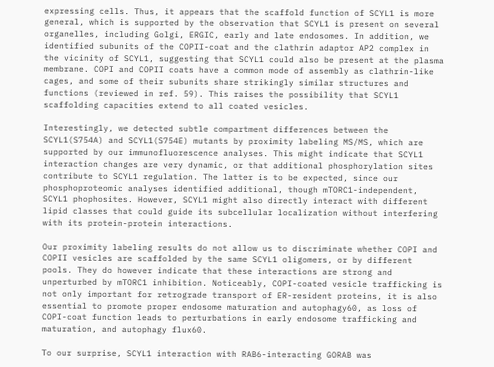expressing cells. Thus, it appears that the scaffold function of SCYL1 is more general, which is supported by the observation that SCYL1 is present on several organelles, including Golgi, ERGIC, early and late endosomes. In addition, we identified subunits of the COPII-coat and the clathrin adaptor AP2 complex in the vicinity of SCYL1, suggesting that SCYL1 could also be present at the plasma membrane. COPI and COPII coats have a common mode of assembly as clathrin-like cages, and some of their subunits share strikingly similar structures and functions (reviewed in ref. 59). This raises the possibility that SCYL1 scaffolding capacities extend to all coated vesicles.

Interestingly, we detected subtle compartment differences between the SCYL1(S754A) and SCYL1(S754E) mutants by proximity labeling MS/MS, which are supported by our immunofluorescence analyses. This might indicate that SCYL1 interaction changes are very dynamic, or that additional phosphorylation sites contribute to SCYL1 regulation. The latter is to be expected, since our phosphoproteomic analyses identified additional, though mTORC1-independent, SCYL1 phophosites. However, SCYL1 might also directly interact with different lipid classes that could guide its subcellular localization without interfering with its protein-protein interactions.

Our proximity labeling results do not allow us to discriminate whether COPI and COPII vesicles are scaffolded by the same SCYL1 oligomers, or by different pools. They do however indicate that these interactions are strong and unperturbed by mTORC1 inhibition. Noticeably, COPI-coated vesicle trafficking is not only important for retrograde transport of ER-resident proteins, it is also essential to promote proper endosome maturation and autophagy60, as loss of COPI-coat function leads to perturbations in early endosome trafficking and maturation, and autophagy flux60.

To our surprise, SCYL1 interaction with RAB6-interacting GORAB was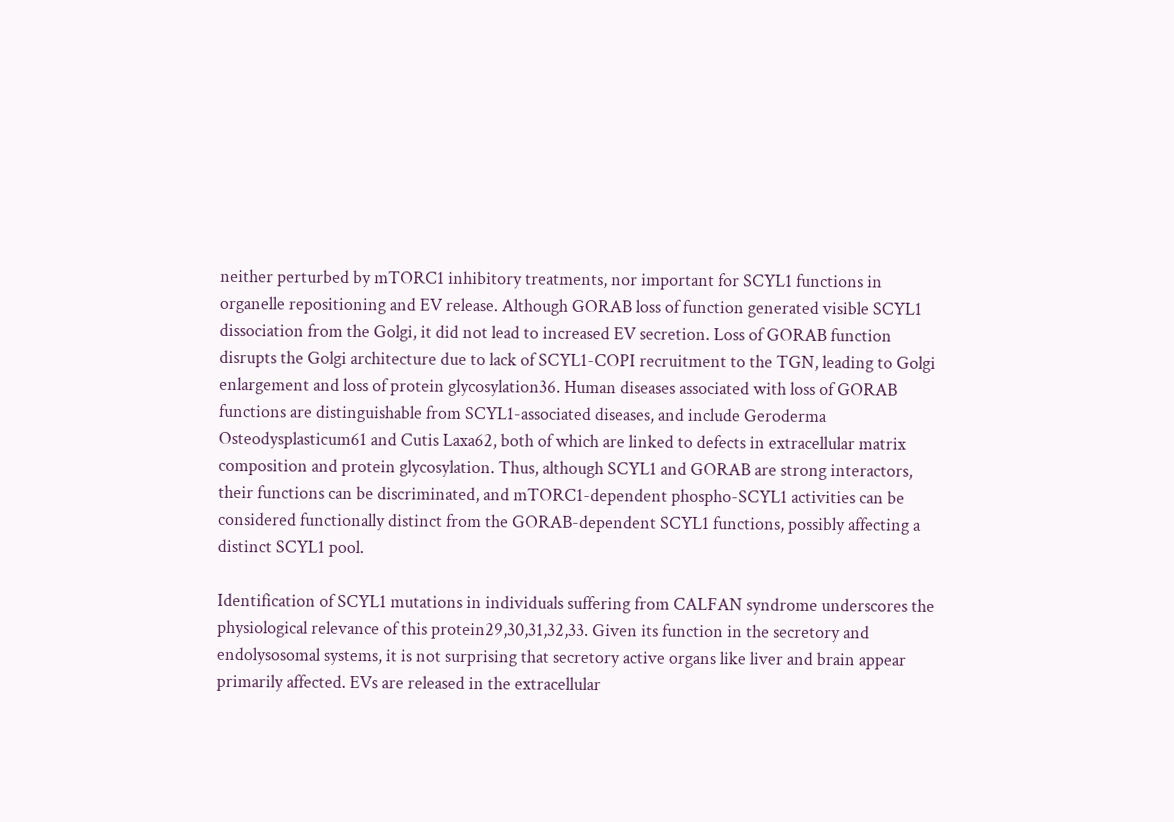neither perturbed by mTORC1 inhibitory treatments, nor important for SCYL1 functions in organelle repositioning and EV release. Although GORAB loss of function generated visible SCYL1 dissociation from the Golgi, it did not lead to increased EV secretion. Loss of GORAB function disrupts the Golgi architecture due to lack of SCYL1-COPI recruitment to the TGN, leading to Golgi enlargement and loss of protein glycosylation36. Human diseases associated with loss of GORAB functions are distinguishable from SCYL1-associated diseases, and include Geroderma Osteodysplasticum61 and Cutis Laxa62, both of which are linked to defects in extracellular matrix composition and protein glycosylation. Thus, although SCYL1 and GORAB are strong interactors, their functions can be discriminated, and mTORC1-dependent phospho-SCYL1 activities can be considered functionally distinct from the GORAB-dependent SCYL1 functions, possibly affecting a distinct SCYL1 pool.

Identification of SCYL1 mutations in individuals suffering from CALFAN syndrome underscores the physiological relevance of this protein29,30,31,32,33. Given its function in the secretory and endolysosomal systems, it is not surprising that secretory active organs like liver and brain appear primarily affected. EVs are released in the extracellular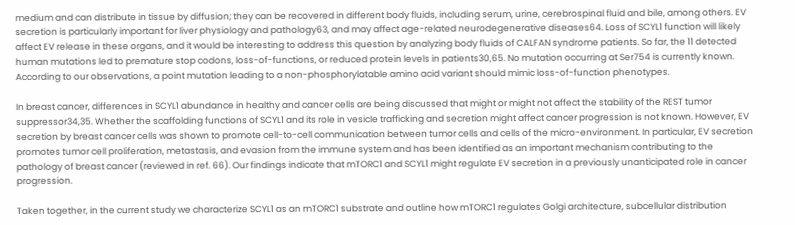medium and can distribute in tissue by diffusion; they can be recovered in different body fluids, including serum, urine, cerebrospinal fluid and bile, among others. EV secretion is particularly important for liver physiology and pathology63, and may affect age-related neurodegenerative diseases64. Loss of SCYL1 function will likely affect EV release in these organs, and it would be interesting to address this question by analyzing body fluids of CALFAN syndrome patients. So far, the 11 detected human mutations led to premature stop codons, loss-of-functions, or reduced protein levels in patients30,65. No mutation occurring at Ser754 is currently known. According to our observations, a point mutation leading to a non-phosphorylatable amino acid variant should mimic loss-of-function phenotypes.

In breast cancer, differences in SCYL1 abundance in healthy and cancer cells are being discussed that might or might not affect the stability of the REST tumor suppressor34,35. Whether the scaffolding functions of SCYL1 and its role in vesicle trafficking and secretion might affect cancer progression is not known. However, EV secretion by breast cancer cells was shown to promote cell-to-cell communication between tumor cells and cells of the micro-environment. In particular, EV secretion promotes tumor cell proliferation, metastasis, and evasion from the immune system and has been identified as an important mechanism contributing to the pathology of breast cancer (reviewed in ref. 66). Our findings indicate that mTORC1 and SCYL1 might regulate EV secretion in a previously unanticipated role in cancer progression.

Taken together, in the current study we characterize SCYL1 as an mTORC1 substrate and outline how mTORC1 regulates Golgi architecture, subcellular distribution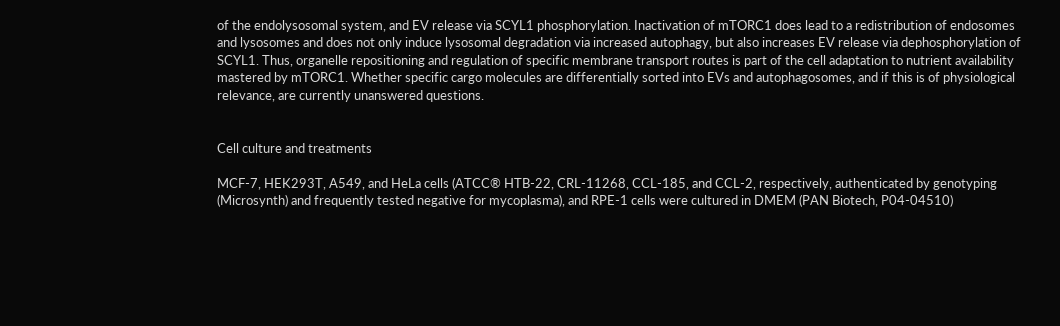of the endolysosomal system, and EV release via SCYL1 phosphorylation. Inactivation of mTORC1 does lead to a redistribution of endosomes and lysosomes and does not only induce lysosomal degradation via increased autophagy, but also increases EV release via dephosphorylation of SCYL1. Thus, organelle repositioning and regulation of specific membrane transport routes is part of the cell adaptation to nutrient availability mastered by mTORC1. Whether specific cargo molecules are differentially sorted into EVs and autophagosomes, and if this is of physiological relevance, are currently unanswered questions.


Cell culture and treatments

MCF-7, HEK293T, A549, and HeLa cells (ATCC® HTB-22, CRL-11268, CCL-185, and CCL-2, respectively, authenticated by genotyping (Microsynth) and frequently tested negative for mycoplasma), and RPE-1 cells were cultured in DMEM (PAN Biotech, P04-04510)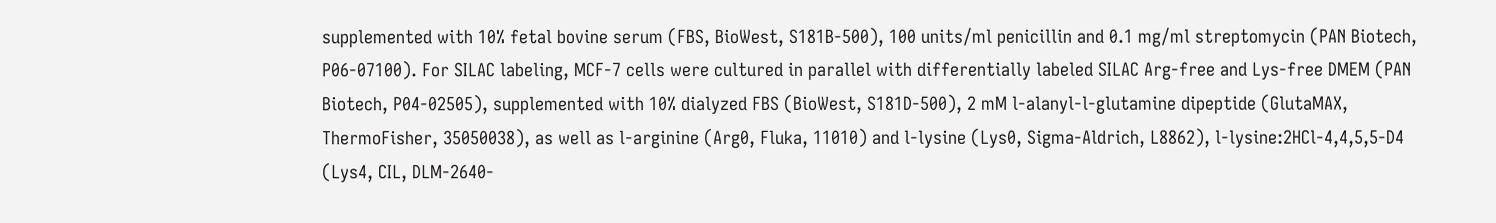supplemented with 10% fetal bovine serum (FBS, BioWest, S181B-500), 100 units/ml penicillin and 0.1 mg/ml streptomycin (PAN Biotech, P06-07100). For SILAC labeling, MCF-7 cells were cultured in parallel with differentially labeled SILAC Arg-free and Lys-free DMEM (PAN Biotech, P04-02505), supplemented with 10% dialyzed FBS (BioWest, S181D-500), 2 mM l-alanyl-l-glutamine dipeptide (GlutaMAX, ThermoFisher, 35050038), as well as l-arginine (Arg0, Fluka, 11010) and l-lysine (Lys0, Sigma-Aldrich, L8862), l-lysine:2HCl-4,4,5,5-D4 (Lys4, CIL, DLM-2640-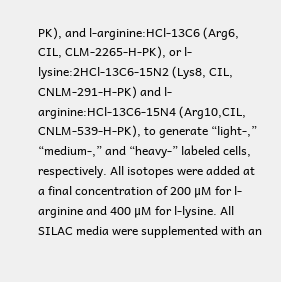PK), and l-arginine:HCl-13C6 (Arg6, CIL, CLM-2265-H-PK), or l-lysine:2HCl-13C6-15N2 (Lys8, CIL, CNLM-291-H-PK) and l-arginine:HCl-13C6-15N4 (Arg10,CIL, CNLM-539-H-PK), to generate “light-,” “medium-,” and “heavy-” labeled cells, respectively. All isotopes were added at a final concentration of 200 μM for l-arginine and 400 μM for l-lysine. All SILAC media were supplemented with an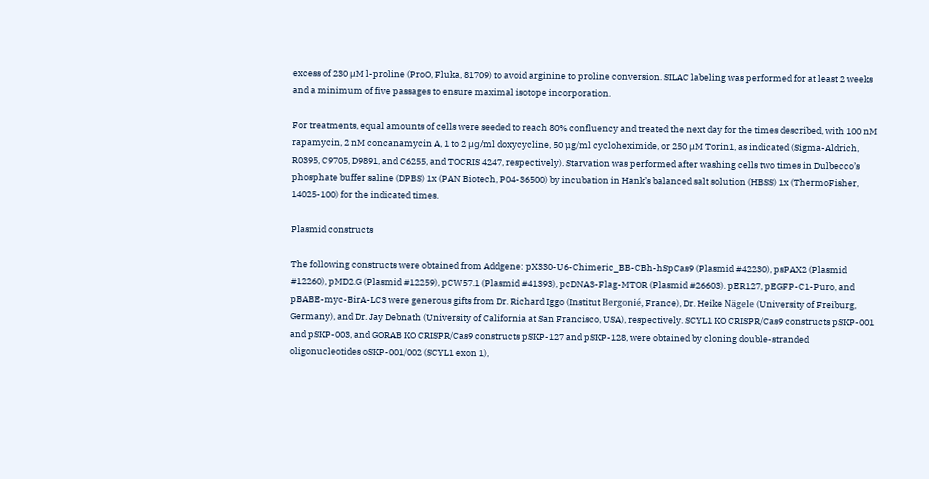excess of 230 μM l-proline (ProO, Fluka, 81709) to avoid arginine to proline conversion. SILAC labeling was performed for at least 2 weeks and a minimum of five passages to ensure maximal isotope incorporation.

For treatments, equal amounts of cells were seeded to reach 80% confluency and treated the next day for the times described, with 100 nM rapamycin, 2 nM concanamycin A, 1 to 2 μg/ml doxycycline, 50 µg/ml cycloheximide, or 250 μM Torin1, as indicated (Sigma-Aldrich, R0395, C9705, D9891, and C6255, and TOCRIS 4247, respectively). Starvation was performed after washing cells two times in Dulbecco’s phosphate buffer saline (DPBS) 1x (PAN Biotech, P04-36500) by incubation in Hank’s balanced salt solution (HBSS) 1x (ThermoFisher, 14025-100) for the indicated times.

Plasmid constructs

The following constructs were obtained from Addgene: pX330-U6-Chimeric_BB-CBh-hSpCas9 (Plasmid #42230), psPAX2 (Plasmid #12260), pMD2.G (Plasmid #12259), pCW57.1 (Plasmid #41393), pcDNA3-Flag-MTOR (Plasmid #26603). pER127, pEGFP-C1-Puro, and pBABE-myc-BirA-LC3 were generous gifts from Dr. Richard Iggo (Institut Bergonié, France), Dr. Heike Nägele (University of Freiburg, Germany), and Dr. Jay Debnath (University of California at San Francisco, USA), respectively. SCYL1 KO CRISPR/Cas9 constructs pSKP-001 and pSKP-003, and GORAB KO CRISPR/Cas9 constructs pSKP-127 and pSKP-128, were obtained by cloning double-stranded oligonucleotides oSKP-001/002 (SCYL1 exon 1),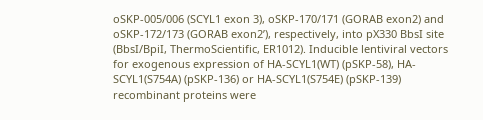oSKP-005/006 (SCYL1 exon 3), oSKP-170/171 (GORAB exon2) and oSKP-172/173 (GORAB exon2’), respectively, into pX330 BbsI site (BbsI/BpiI, ThermoScientific, ER1012). Inducible lentiviral vectors for exogenous expression of HA-SCYL1(WT) (pSKP-58), HA-SCYL1(S754A) (pSKP-136) or HA-SCYL1(S754E) (pSKP-139) recombinant proteins were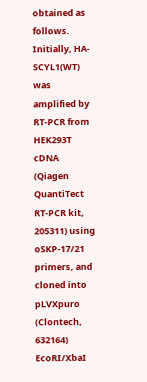obtained as follows. Initially, HA-SCYL1(WT) was amplified by RT-PCR from HEK293T cDNA (Qiagen QuantiTect RT-PCR kit, 205311) using oSKP-17/21 primers, and cloned into pLVXpuro (Clontech, 632164) EcoRI/XbaI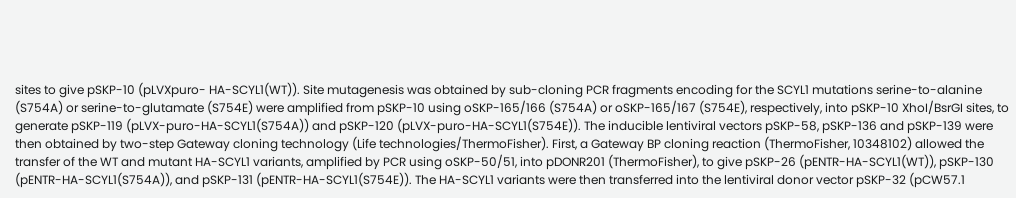sites to give pSKP-10 (pLVXpuro- HA-SCYL1(WT)). Site mutagenesis was obtained by sub-cloning PCR fragments encoding for the SCYL1 mutations serine-to-alanine (S754A) or serine-to-glutamate (S754E) were amplified from pSKP-10 using oSKP-165/166 (S754A) or oSKP-165/167 (S754E), respectively, into pSKP-10 XhoI/BsrGI sites, to generate pSKP-119 (pLVX-puro-HA-SCYL1(S754A)) and pSKP-120 (pLVX-puro-HA-SCYL1(S754E)). The inducible lentiviral vectors pSKP-58, pSKP-136 and pSKP-139 were then obtained by two-step Gateway cloning technology (Life technologies/ThermoFisher). First, a Gateway BP cloning reaction (ThermoFisher, 10348102) allowed the transfer of the WT and mutant HA-SCYL1 variants, amplified by PCR using oSKP-50/51, into pDONR201 (ThermoFisher), to give pSKP-26 (pENTR-HA-SCYL1(WT)), pSKP-130 (pENTR-HA-SCYL1(S754A)), and pSKP-131 (pENTR-HA-SCYL1(S754E)). The HA-SCYL1 variants were then transferred into the lentiviral donor vector pSKP-32 (pCW57.1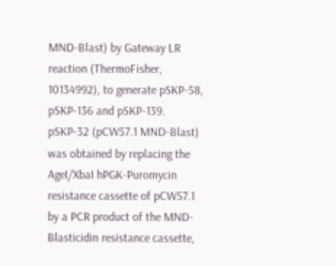MND-Blast) by Gateway LR reaction (ThermoFisher, 10134992), to generate pSKP-58, pSKP-136 and pSKP-139. pSKP-32 (pCW57.1 MND-Blast) was obtained by replacing the AgeI/XbaI hPGK-Puromycin resistance cassette of pCW57.1 by a PCR product of the MND-Blasticidin resistance cassette,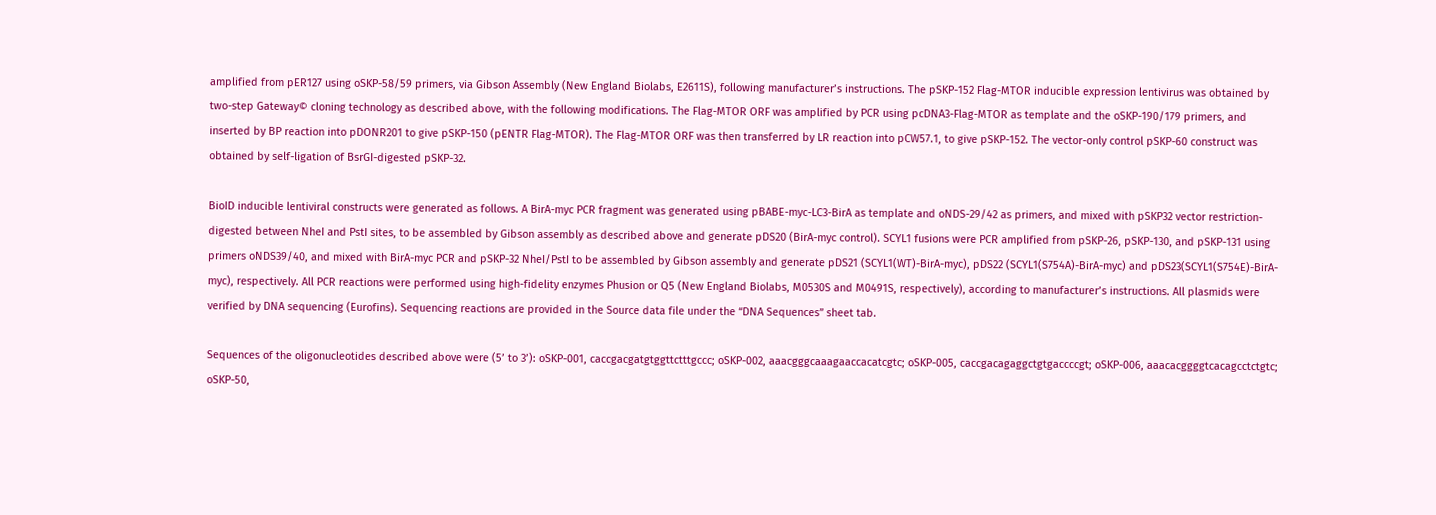amplified from pER127 using oSKP-58/59 primers, via Gibson Assembly (New England Biolabs, E2611S), following manufacturer’s instructions. The pSKP-152 Flag-MTOR inducible expression lentivirus was obtained by two-step Gateway© cloning technology as described above, with the following modifications. The Flag-MTOR ORF was amplified by PCR using pcDNA3-Flag-MTOR as template and the oSKP-190/179 primers, and inserted by BP reaction into pDONR201 to give pSKP-150 (pENTR Flag-MTOR). The Flag-MTOR ORF was then transferred by LR reaction into pCW57.1, to give pSKP-152. The vector-only control pSKP-60 construct was obtained by self-ligation of BsrGI-digested pSKP-32.

BioID inducible lentiviral constructs were generated as follows. A BirA-myc PCR fragment was generated using pBABE-myc-LC3-BirA as template and oNDS-29/42 as primers, and mixed with pSKP32 vector restriction-digested between NheI and PstI sites, to be assembled by Gibson assembly as described above and generate pDS20 (BirA-myc control). SCYL1 fusions were PCR amplified from pSKP-26, pSKP-130, and pSKP-131 using primers oNDS39/40, and mixed with BirA-myc PCR and pSKP-32 NheI/PstI to be assembled by Gibson assembly and generate pDS21 (SCYL1(WT)-BirA-myc), pDS22 (SCYL1(S754A)-BirA-myc) and pDS23(SCYL1(S754E)-BirA-myc), respectively. All PCR reactions were performed using high-fidelity enzymes Phusion or Q5 (New England Biolabs, M0530S and M0491S, respectively), according to manufacturer’s instructions. All plasmids were verified by DNA sequencing (Eurofins). Sequencing reactions are provided in the Source data file under the “DNA Sequences” sheet tab.

Sequences of the oligonucleotides described above were (5’ to 3’): oSKP-001, caccgacgatgtggttctttgccc; oSKP-002, aaacgggcaaagaaccacatcgtc; oSKP-005, caccgacagaggctgtgaccccgt; oSKP-006, aaacacggggtcacagcctctgtc; oSKP-50,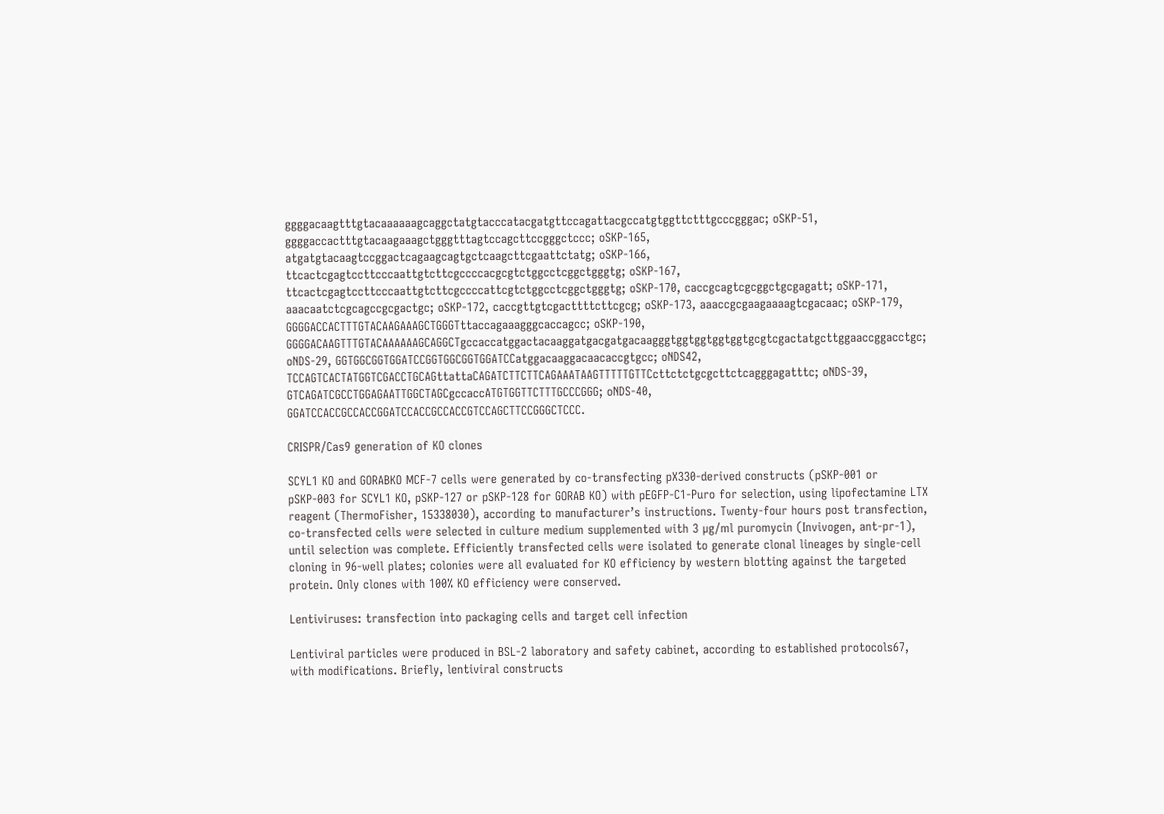ggggacaagtttgtacaaaaaagcaggctatgtacccatacgatgttccagattacgccatgtggttctttgcccgggac; oSKP-51, ggggaccactttgtacaagaaagctgggtttagtccagcttccgggctccc; oSKP-165, atgatgtacaagtccggactcagaagcagtgctcaagcttcgaattctatg; oSKP-166, ttcactcgagtccttcccaattgtcttcgccccacgcgtctggcctcggctgggtg; oSKP-167, ttcactcgagtccttcccaattgtcttcgccccattcgtctggcctcggctgggtg; oSKP-170, caccgcagtcgcggctgcgagatt; oSKP-171, aaacaatctcgcagccgcgactgc; oSKP-172, caccgttgtcgacttttcttcgcg; oSKP-173, aaaccgcgaagaaaagtcgacaac; oSKP-179, GGGGACCACTTTGTACAAGAAAGCTGGGTttaccagaaagggcaccagcc; oSKP-190, GGGGACAAGTTTGTACAAAAAAGCAGGCTgccaccatggactacaaggatgacgatgacaagggtggtggtggtggtgcgtcgactatgcttggaaccggacctgc; oNDS-29, GGTGGCGGTGGATCCGGTGGCGGTGGATCCatggacaaggacaacaccgtgcc; oNDS42, TCCAGTCACTATGGTCGACCTGCAGttattaCAGATCTTCTTCAGAAATAAGTTTTTGTTCcttctctgcgcttctcagggagatttc; oNDS-39, GTCAGATCGCCTGGAGAATTGGCTAGCgccaccATGTGGTTCTTTGCCCGGG; oNDS-40, GGATCCACCGCCACCGGATCCACCGCCACCGTCCAGCTTCCGGGCTCCC.

CRISPR/Cas9 generation of KO clones

SCYL1 KO and GORABKO MCF-7 cells were generated by co-transfecting pX330-derived constructs (pSKP-001 or pSKP-003 for SCYL1 KO, pSKP-127 or pSKP-128 for GORAB KO) with pEGFP-C1-Puro for selection, using lipofectamine LTX reagent (ThermoFisher, 15338030), according to manufacturer’s instructions. Twenty-four hours post transfection, co-transfected cells were selected in culture medium supplemented with 3 µg/ml puromycin (Invivogen, ant-pr-1), until selection was complete. Efficiently transfected cells were isolated to generate clonal lineages by single-cell cloning in 96-well plates; colonies were all evaluated for KO efficiency by western blotting against the targeted protein. Only clones with 100% KO efficiency were conserved.

Lentiviruses: transfection into packaging cells and target cell infection

Lentiviral particles were produced in BSL-2 laboratory and safety cabinet, according to established protocols67, with modifications. Briefly, lentiviral constructs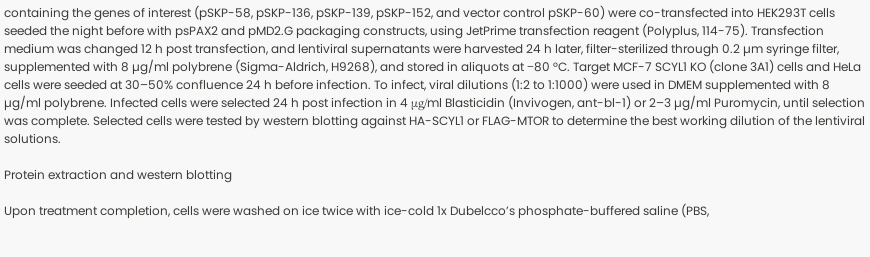containing the genes of interest (pSKP-58, pSKP-136, pSKP-139, pSKP-152, and vector control pSKP-60) were co-transfected into HEK293T cells seeded the night before with psPAX2 and pMD2.G packaging constructs, using JetPrime transfection reagent (Polyplus, 114-75). Transfection medium was changed 12 h post transfection, and lentiviral supernatants were harvested 24 h later, filter-sterilized through 0.2 µm syringe filter, supplemented with 8 µg/ml polybrene (Sigma-Aldrich, H9268), and stored in aliquots at −80 °C. Target MCF-7 SCYL1 KO (clone 3A1) cells and HeLa cells were seeded at 30–50% confluence 24 h before infection. To infect, viral dilutions (1:2 to 1:1000) were used in DMEM supplemented with 8 µg/ml polybrene. Infected cells were selected 24 h post infection in 4 μg/ml Blasticidin (Invivogen, ant-bl-1) or 2–3 µg/ml Puromycin, until selection was complete. Selected cells were tested by western blotting against HA-SCYL1 or FLAG-MTOR to determine the best working dilution of the lentiviral solutions.

Protein extraction and western blotting

Upon treatment completion, cells were washed on ice twice with ice-cold 1x Dubelcco’s phosphate-buffered saline (PBS,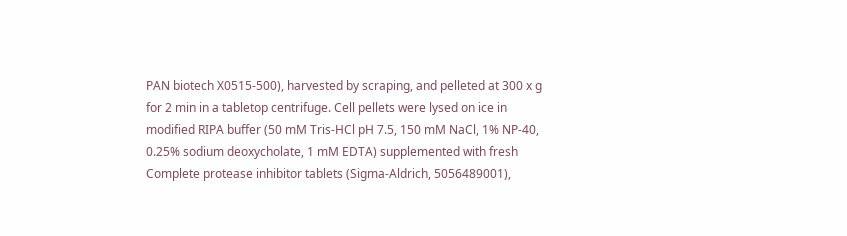PAN biotech X0515-500), harvested by scraping, and pelleted at 300 x g for 2 min in a tabletop centrifuge. Cell pellets were lysed on ice in modified RIPA buffer (50 mM Tris-HCl pH 7.5, 150 mM NaCl, 1% NP-40, 0.25% sodium deoxycholate, 1 mM EDTA) supplemented with fresh Complete protease inhibitor tablets (Sigma-Aldrich, 5056489001),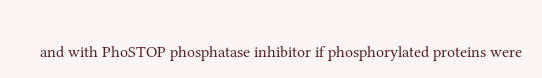and with PhoSTOP phosphatase inhibitor if phosphorylated proteins were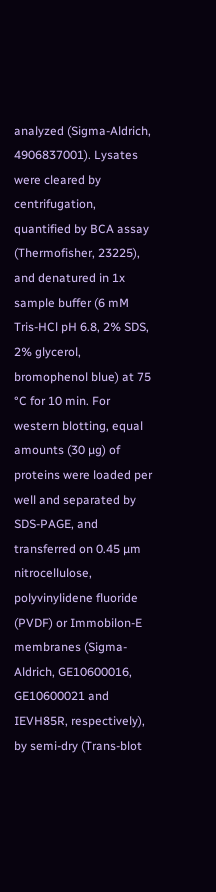analyzed (Sigma-Aldrich, 4906837001). Lysates were cleared by centrifugation, quantified by BCA assay (Thermofisher, 23225), and denatured in 1x sample buffer (6 mM Tris-HCl pH 6.8, 2% SDS, 2% glycerol, bromophenol blue) at 75 °C for 10 min. For western blotting, equal amounts (30 µg) of proteins were loaded per well and separated by SDS-PAGE, and transferred on 0.45 µm nitrocellulose, polyvinylidene fluoride (PVDF) or Immobilon-E membranes (Sigma-Aldrich, GE10600016, GE10600021 and IEVH85R, respectively), by semi-dry (Trans-blot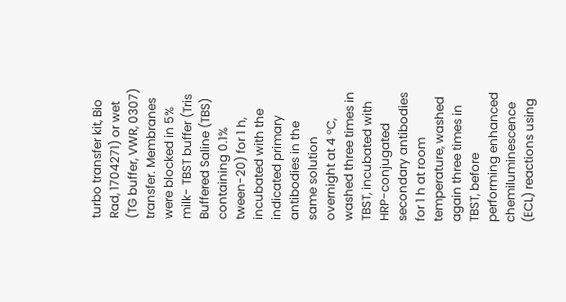turbo transfer kit, Bio Rad, 1704271) or wet (TG buffer, VWR, 0307) transfer. Membranes were blocked in 5% milk- TBST buffer (Tris Buffered Saline (TBS) containing 0.1% tween-20) for 1 h, incubated with the indicated primary antibodies in the same solution overnight at 4 °C, washed three times in TBST, incubated with HRP-conjugated secondary antibodies for 1 h at room temperature, washed again three times in TBST, before performing enhanced chemiluminescence (ECL) reactions using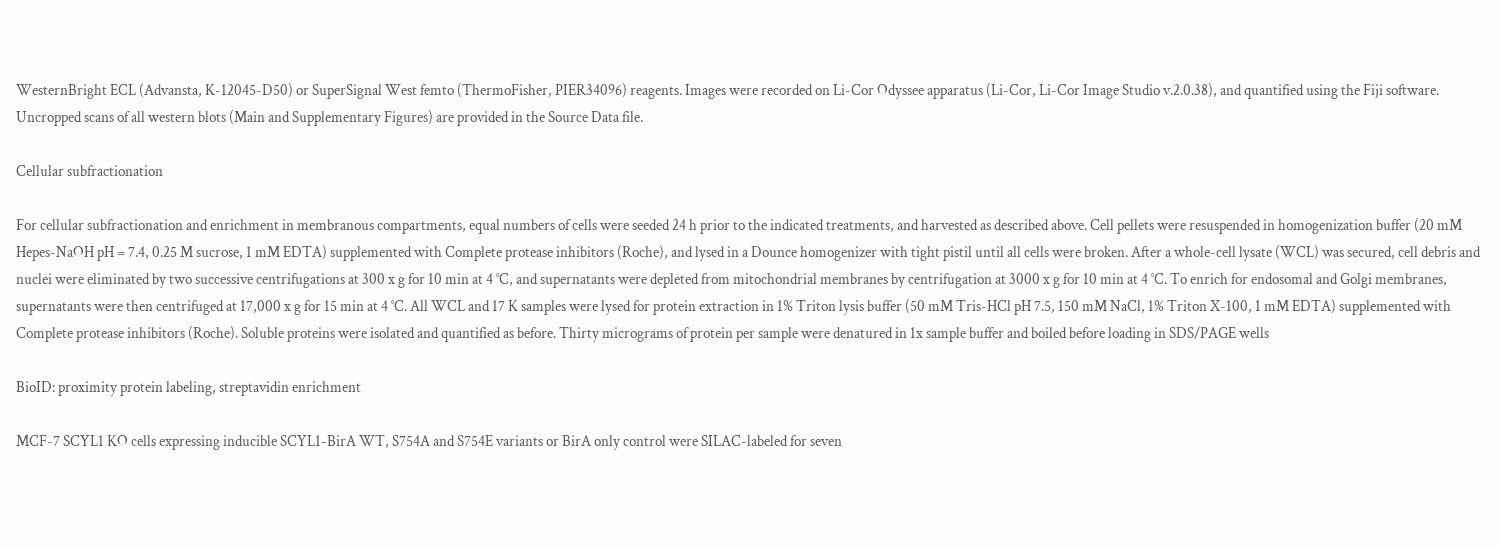WesternBright ECL (Advansta, K-12045-D50) or SuperSignal West femto (ThermoFisher, PIER34096) reagents. Images were recorded on Li-Cor Odyssee apparatus (Li-Cor, Li-Cor Image Studio v.2.0.38), and quantified using the Fiji software. Uncropped scans of all western blots (Main and Supplementary Figures) are provided in the Source Data file.

Cellular subfractionation

For cellular subfractionation and enrichment in membranous compartments, equal numbers of cells were seeded 24 h prior to the indicated treatments, and harvested as described above. Cell pellets were resuspended in homogenization buffer (20 mM Hepes-NaOH pH = 7.4, 0.25 M sucrose, 1 mM EDTA) supplemented with Complete protease inhibitors (Roche), and lysed in a Dounce homogenizer with tight pistil until all cells were broken. After a whole-cell lysate (WCL) was secured, cell debris and nuclei were eliminated by two successive centrifugations at 300 x g for 10 min at 4 °C, and supernatants were depleted from mitochondrial membranes by centrifugation at 3000 x g for 10 min at 4 °C. To enrich for endosomal and Golgi membranes, supernatants were then centrifuged at 17,000 x g for 15 min at 4 °C. All WCL and 17 K samples were lysed for protein extraction in 1% Triton lysis buffer (50 mM Tris-HCl pH 7.5, 150 mM NaCl, 1% Triton X-100, 1 mM EDTA) supplemented with Complete protease inhibitors (Roche). Soluble proteins were isolated and quantified as before. Thirty micrograms of protein per sample were denatured in 1x sample buffer and boiled before loading in SDS/PAGE wells

BioID: proximity protein labeling, streptavidin enrichment

MCF-7 SCYL1 KO cells expressing inducible SCYL1-BirA WT, S754A and S754E variants or BirA only control were SILAC-labeled for seven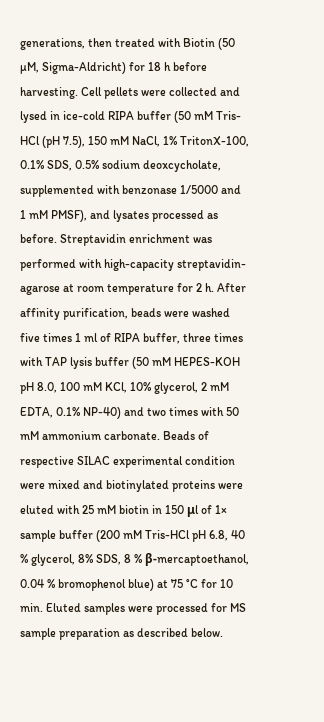generations, then treated with Biotin (50 µM, Sigma-Aldricht) for 18 h before harvesting. Cell pellets were collected and lysed in ice-cold RIPA buffer (50 mM Tris-HCl (pH 7.5), 150 mM NaCl, 1% TritonX-100, 0.1% SDS, 0.5% sodium deoxcycholate, supplemented with benzonase 1/5000 and 1 mM PMSF), and lysates processed as before. Streptavidin enrichment was performed with high-capacity streptavidin-agarose at room temperature for 2 h. After affinity purification, beads were washed five times 1 ml of RIPA buffer, three times with TAP lysis buffer (50 mM HEPES-KOH pH 8.0, 100 mM KCl, 10% glycerol, 2 mM EDTA, 0.1% NP-40) and two times with 50 mM ammonium carbonate. Beads of respective SILAC experimental condition were mixed and biotinylated proteins were eluted with 25 mM biotin in 150 μl of 1× sample buffer (200 mM Tris-HCl pH 6.8, 40 % glycerol, 8% SDS, 8 % β-mercaptoethanol, 0.04 % bromophenol blue) at 75 °C for 10 min. Eluted samples were processed for MS sample preparation as described below.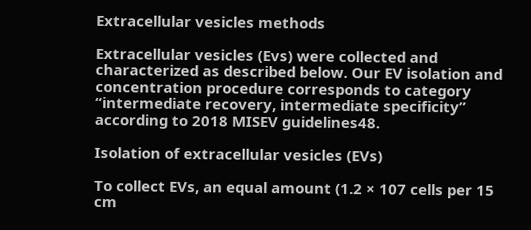Extracellular vesicles methods

Extracellular vesicles (Evs) were collected and characterized as described below. Our EV isolation and concentration procedure corresponds to category “intermediate recovery, intermediate specificity” according to 2018 MISEV guidelines48.

Isolation of extracellular vesicles (EVs)

To collect EVs, an equal amount (1.2 × 107 cells per 15 cm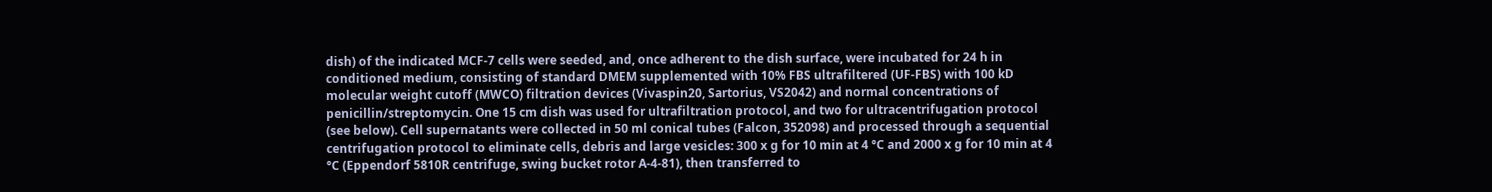dish) of the indicated MCF-7 cells were seeded, and, once adherent to the dish surface, were incubated for 24 h in conditioned medium, consisting of standard DMEM supplemented with 10% FBS ultrafiltered (UF-FBS) with 100 kD molecular weight cutoff (MWCO) filtration devices (Vivaspin20, Sartorius, VS2042) and normal concentrations of penicillin/streptomycin. One 15 cm dish was used for ultrafiltration protocol, and two for ultracentrifugation protocol (see below). Cell supernatants were collected in 50 ml conical tubes (Falcon, 352098) and processed through a sequential centrifugation protocol to eliminate cells, debris and large vesicles: 300 x g for 10 min at 4 °C and 2000 x g for 10 min at 4 °C (Eppendorf 5810R centrifuge, swing bucket rotor A-4-81), then transferred to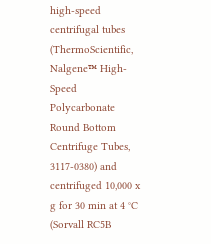high-speed centrifugal tubes (ThermoScientific, Nalgene™ High-Speed Polycarbonate Round Bottom Centrifuge Tubes, 3117-0380) and centrifuged 10,000 x g for 30 min at 4 °C (Sorvall RC5B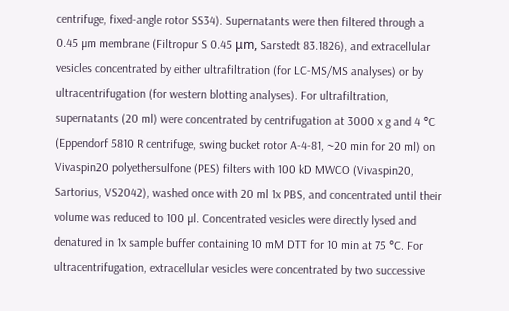centrifuge, fixed-angle rotor SS34). Supernatants were then filtered through a 0.45 µm membrane (Filtropur S 0.45 μm, Sarstedt 83.1826), and extracellular vesicles concentrated by either ultrafiltration (for LC-MS/MS analyses) or by ultracentrifugation (for western blotting analyses). For ultrafiltration, supernatants (20 ml) were concentrated by centrifugation at 3000 x g and 4 °C (Eppendorf 5810 R centrifuge, swing bucket rotor A-4-81, ~20 min for 20 ml) on Vivaspin20 polyethersulfone (PES) filters with 100 kD MWCO (Vivaspin20, Sartorius, VS2042), washed once with 20 ml 1x PBS, and concentrated until their volume was reduced to 100 µl. Concentrated vesicles were directly lysed and denatured in 1x sample buffer containing 10 mM DTT for 10 min at 75 °C. For ultracentrifugation, extracellular vesicles were concentrated by two successive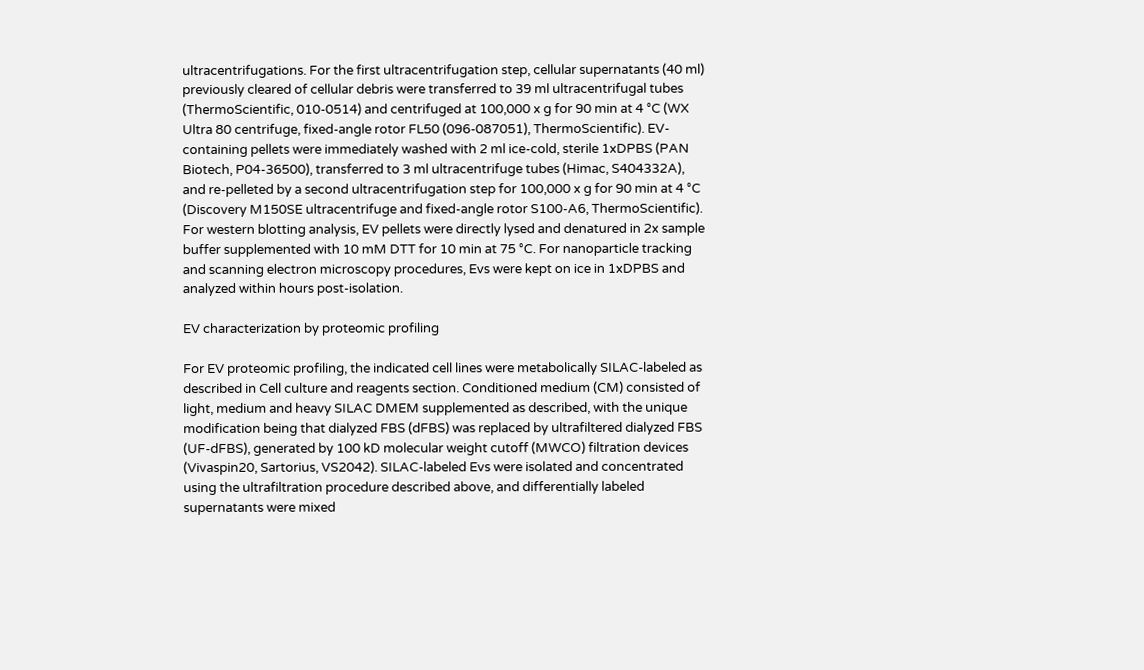ultracentrifugations. For the first ultracentrifugation step, cellular supernatants (40 ml) previously cleared of cellular debris were transferred to 39 ml ultracentrifugal tubes (ThermoScientific, 010-0514) and centrifuged at 100,000 x g for 90 min at 4 °C (WX Ultra 80 centrifuge, fixed-angle rotor FL50 (096-087051), ThermoScientific). EV-containing pellets were immediately washed with 2 ml ice-cold, sterile 1xDPBS (PAN Biotech, P04-36500), transferred to 3 ml ultracentrifuge tubes (Himac, S404332A), and re-pelleted by a second ultracentrifugation step for 100,000 x g for 90 min at 4 °C (Discovery M150SE ultracentrifuge and fixed-angle rotor S100-A6, ThermoScientific). For western blotting analysis, EV pellets were directly lysed and denatured in 2x sample buffer supplemented with 10 mM DTT for 10 min at 75 °C. For nanoparticle tracking and scanning electron microscopy procedures, Evs were kept on ice in 1xDPBS and analyzed within hours post-isolation.

EV characterization by proteomic profiling

For EV proteomic profiling, the indicated cell lines were metabolically SILAC-labeled as described in Cell culture and reagents section. Conditioned medium (CM) consisted of light, medium and heavy SILAC DMEM supplemented as described, with the unique modification being that dialyzed FBS (dFBS) was replaced by ultrafiltered dialyzed FBS (UF-dFBS), generated by 100 kD molecular weight cutoff (MWCO) filtration devices (Vivaspin20, Sartorius, VS2042). SILAC-labeled Evs were isolated and concentrated using the ultrafiltration procedure described above, and differentially labeled supernatants were mixed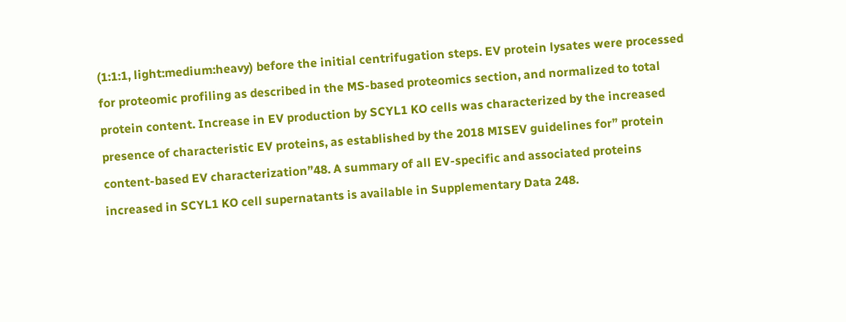(1:1:1, light:medium:heavy) before the initial centrifugation steps. EV protein lysates were processed for proteomic profiling as described in the MS-based proteomics section, and normalized to total protein content. Increase in EV production by SCYL1 KO cells was characterized by the increased presence of characteristic EV proteins, as established by the 2018 MISEV guidelines for” protein content-based EV characterization”48. A summary of all EV-specific and associated proteins increased in SCYL1 KO cell supernatants is available in Supplementary Data 248.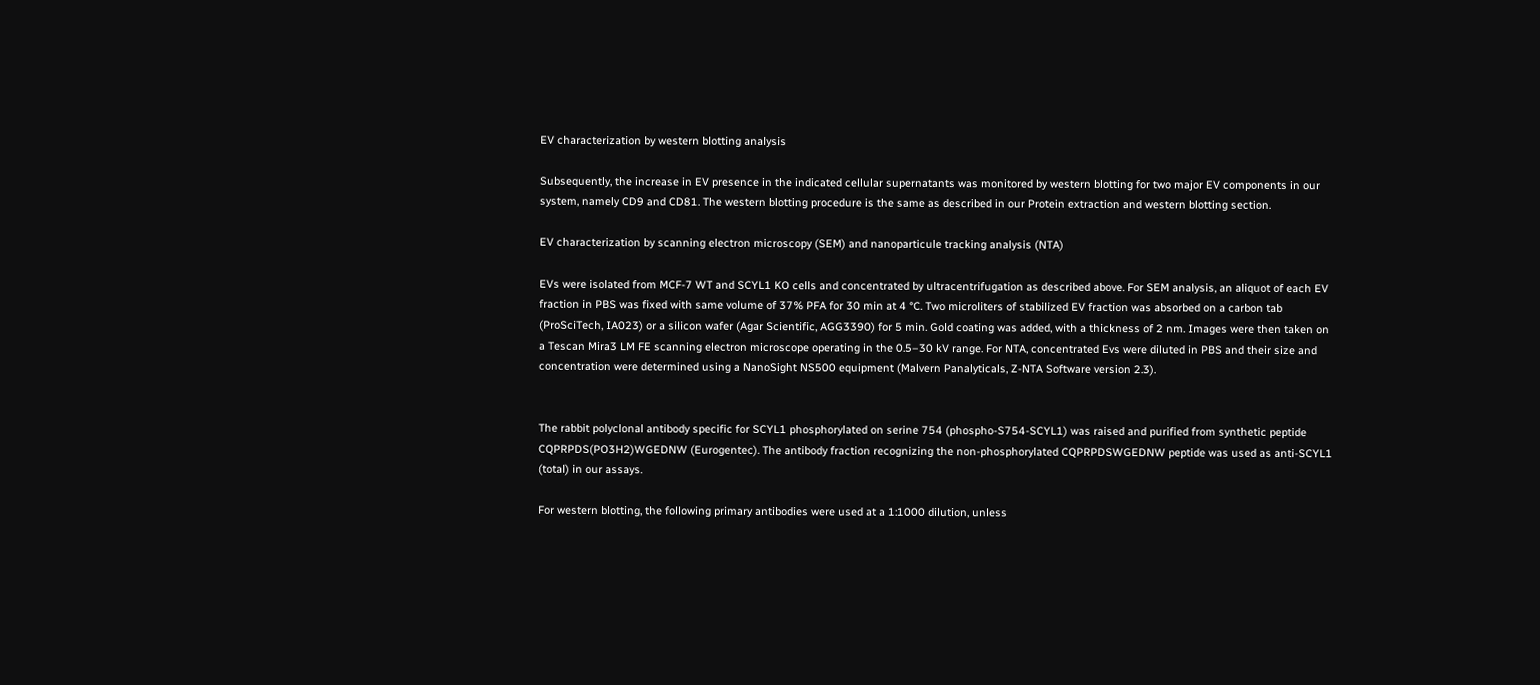EV characterization by western blotting analysis

Subsequently, the increase in EV presence in the indicated cellular supernatants was monitored by western blotting for two major EV components in our system, namely CD9 and CD81. The western blotting procedure is the same as described in our Protein extraction and western blotting section.

EV characterization by scanning electron microscopy (SEM) and nanoparticule tracking analysis (NTA)

EVs were isolated from MCF-7 WT and SCYL1 KO cells and concentrated by ultracentrifugation as described above. For SEM analysis, an aliquot of each EV fraction in PBS was fixed with same volume of 37% PFA for 30 min at 4 °C. Two microliters of stabilized EV fraction was absorbed on a carbon tab (ProSciTech, IA023) or a silicon wafer (Agar Scientific, AGG3390) for 5 min. Gold coating was added, with a thickness of 2 nm. Images were then taken on a Tescan Mira3 LM FE scanning electron microscope operating in the 0.5–30 kV range. For NTA, concentrated Evs were diluted in PBS and their size and concentration were determined using a NanoSight NS500 equipment (Malvern Panalyticals, Z-NTA Software version 2.3).


The rabbit polyclonal antibody specific for SCYL1 phosphorylated on serine 754 (phospho-S754-SCYL1) was raised and purified from synthetic peptide CQPRPDS(PO3H2)WGEDNW (Eurogentec). The antibody fraction recognizing the non-phosphorylated CQPRPDSWGEDNW peptide was used as anti-SCYL1 (total) in our assays.

For western blotting, the following primary antibodies were used at a 1:1000 dilution, unless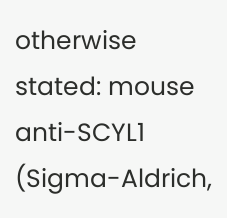otherwise stated: mouse anti-SCYL1 (Sigma-Aldrich,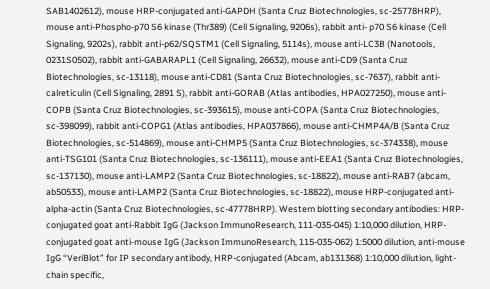SAB1402612), mouse HRP-conjugated anti-GAPDH (Santa Cruz Biotechnologies, sc-25778HRP), mouse anti-Phospho-p70 S6 kinase (Thr389) (Cell Signaling, 9206s), rabbit anti- p70 S6 kinase (Cell Signaling, 9202s), rabbit anti-p62/SQSTM1 (Cell Signaling, 5114s), mouse anti-LC3B (Nanotools, 0231S0502), rabbit anti-GABARAPL1 (Cell Signaling, 26632), mouse anti-CD9 (Santa Cruz Biotechnologies, sc-13118), mouse anti-CD81 (Santa Cruz Biotechnologies, sc-7637), rabbit anti-calreticulin (Cell Signaling, 2891 S), rabbit anti-GORAB (Atlas antibodies, HPA027250), mouse anti-COPB (Santa Cruz Biotechnologies, sc-393615), mouse anti-COPA (Santa Cruz Biotechnologies, sc-398099), rabbit anti-COPG1 (Atlas antibodies, HPA037866), mouse anti-CHMP4A/B (Santa Cruz Biotechnologies, sc-514869), mouse anti-CHMP5 (Santa Cruz Biotechnologies, sc-374338), mouse anti-TSG101 (Santa Cruz Biotechnologies, sc-136111), mouse anti-EEA1 (Santa Cruz Biotechnologies, sc-137130), mouse anti-LAMP2 (Santa Cruz Biotechnologies, sc-18822), mouse anti-RAB7 (abcam, ab50533), mouse anti-LAMP2 (Santa Cruz Biotechnologies, sc-18822), mouse HRP-conjugated anti-alpha-actin (Santa Cruz Biotechnologies, sc-47778HRP). Western blotting secondary antibodies: HRP-conjugated goat anti-Rabbit IgG (Jackson ImmunoResearch, 111-035-045) 1:10,000 dilution, HRP-conjugated goat anti-mouse IgG (Jackson ImmunoResearch, 115-035-062) 1:5000 dilution, anti-mouse IgG “VeriBlot” for IP secondary antibody, HRP-conjugated (Abcam, ab131368) 1:10,000 dilution, light-chain specific,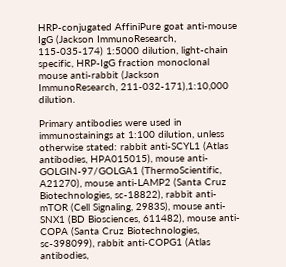HRP-conjugated AffiniPure goat anti-mouse IgG (Jackson ImmunoResearch, 115-035-174) 1:5000 dilution, light-chain specific, HRP-IgG fraction monoclonal mouse anti-rabbit (Jackson ImmunoResearch, 211-032-171),1:10,000 dilution.

Primary antibodies were used in immunostainings at 1:100 dilution, unless otherwise stated: rabbit anti-SCYL1 (Atlas antibodies, HPA015015), mouse anti-GOLGIN-97/GOLGA1 (ThermoScientific, A21270), mouse anti-LAMP2 (Santa Cruz Biotechnologies, sc-18822), rabbit anti-mTOR (Cell Signaling, 2983S), mouse anti-SNX1 (BD Biosciences, 611482), mouse anti-COPA (Santa Cruz Biotechnologies, sc-398099), rabbit anti-COPG1 (Atlas antibodies,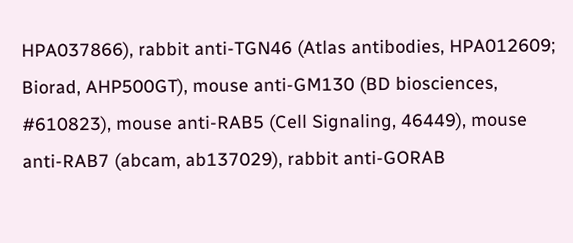HPA037866), rabbit anti-TGN46 (Atlas antibodies, HPA012609; Biorad, AHP500GT), mouse anti-GM130 (BD biosciences, #610823), mouse anti-RAB5 (Cell Signaling, 46449), mouse anti-RAB7 (abcam, ab137029), rabbit anti-GORAB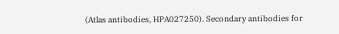(Atlas antibodies, HPA027250). Secondary antibodies for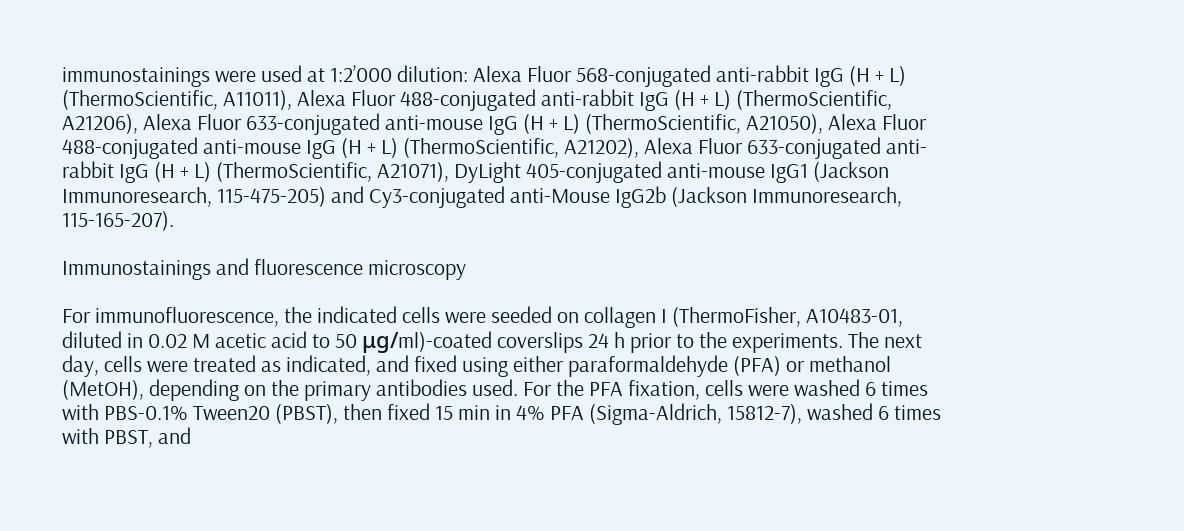immunostainings were used at 1:2’000 dilution: Alexa Fluor 568-conjugated anti-rabbit IgG (H + L) (ThermoScientific, A11011), Alexa Fluor 488-conjugated anti-rabbit IgG (H + L) (ThermoScientific, A21206), Alexa Fluor 633-conjugated anti-mouse IgG (H + L) (ThermoScientific, A21050), Alexa Fluor 488-conjugated anti-mouse IgG (H + L) (ThermoScientific, A21202), Alexa Fluor 633-conjugated anti-rabbit IgG (H + L) (ThermoScientific, A21071), DyLight 405-conjugated anti-mouse IgG1 (Jackson Immunoresearch, 115-475-205) and Cy3-conjugated anti-Mouse IgG2b (Jackson Immunoresearch, 115-165-207).

Immunostainings and fluorescence microscopy

For immunofluorescence, the indicated cells were seeded on collagen I (ThermoFisher, A10483-01, diluted in 0.02 M acetic acid to 50 μg/ml)-coated coverslips 24 h prior to the experiments. The next day, cells were treated as indicated, and fixed using either paraformaldehyde (PFA) or methanol (MetOH), depending on the primary antibodies used. For the PFA fixation, cells were washed 6 times with PBS-0.1% Tween20 (PBST), then fixed 15 min in 4% PFA (Sigma-Aldrich, 15812-7), washed 6 times with PBST, and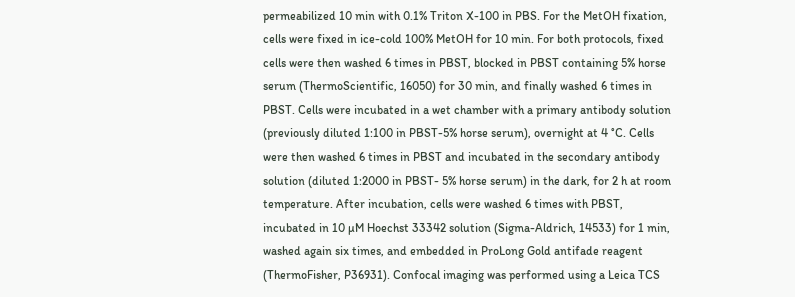permeabilized 10 min with 0.1% Triton X-100 in PBS. For the MetOH fixation, cells were fixed in ice-cold 100% MetOH for 10 min. For both protocols, fixed cells were then washed 6 times in PBST, blocked in PBST containing 5% horse serum (ThermoScientific, 16050) for 30 min, and finally washed 6 times in PBST. Cells were incubated in a wet chamber with a primary antibody solution (previously diluted 1:100 in PBST-5% horse serum), overnight at 4 °C. Cells were then washed 6 times in PBST and incubated in the secondary antibody solution (diluted 1:2000 in PBST- 5% horse serum) in the dark, for 2 h at room temperature. After incubation, cells were washed 6 times with PBST, incubated in 10 µM Hoechst 33342 solution (Sigma-Aldrich, 14533) for 1 min, washed again six times, and embedded in ProLong Gold antifade reagent (ThermoFisher, P36931). Confocal imaging was performed using a Leica TCS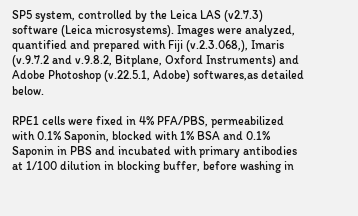SP5 system, controlled by the Leica LAS (v2.7.3) software (Leica microsystems). Images were analyzed, quantified and prepared with Fiji (v.2.3.068,), Imaris (v.9.7.2 and v.9.8.2, Bitplane, Oxford Instruments) and Adobe Photoshop (v.22.5.1, Adobe) softwares,as detailed below.

RPE1 cells were fixed in 4% PFA/PBS, permeabilized with 0.1% Saponin, blocked with 1% BSA and 0.1% Saponin in PBS and incubated with primary antibodies at 1/100 dilution in blocking buffer, before washing in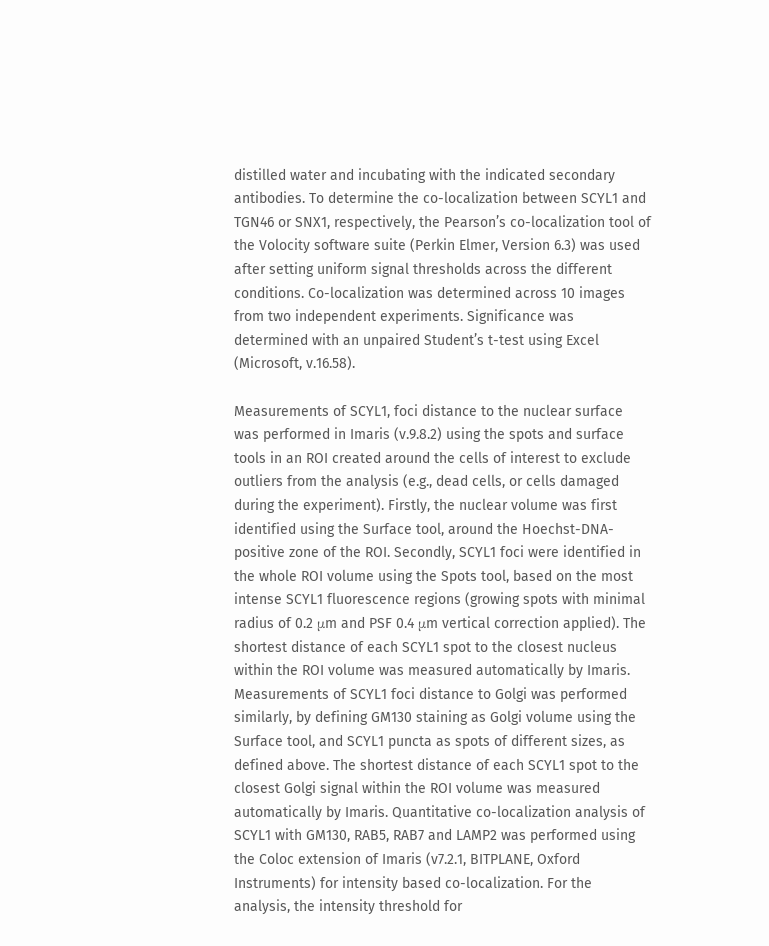distilled water and incubating with the indicated secondary antibodies. To determine the co-localization between SCYL1 and TGN46 or SNX1, respectively, the Pearson’s co-localization tool of the Volocity software suite (Perkin Elmer, Version 6.3) was used after setting uniform signal thresholds across the different conditions. Co-localization was determined across 10 images from two independent experiments. Significance was determined with an unpaired Student’s t-test using Excel (Microsoft, v.16.58).

Measurements of SCYL1, foci distance to the nuclear surface was performed in Imaris (v.9.8.2) using the spots and surface tools in an ROI created around the cells of interest to exclude outliers from the analysis (e.g., dead cells, or cells damaged during the experiment). Firstly, the nuclear volume was first identified using the Surface tool, around the Hoechst-DNA-positive zone of the ROI. Secondly, SCYL1 foci were identified in the whole ROI volume using the Spots tool, based on the most intense SCYL1 fluorescence regions (growing spots with minimal radius of 0.2 μm and PSF 0.4 μm vertical correction applied). The shortest distance of each SCYL1 spot to the closest nucleus within the ROI volume was measured automatically by Imaris. Measurements of SCYL1 foci distance to Golgi was performed similarly, by defining GM130 staining as Golgi volume using the Surface tool, and SCYL1 puncta as spots of different sizes, as defined above. The shortest distance of each SCYL1 spot to the closest Golgi signal within the ROI volume was measured automatically by Imaris. Quantitative co-localization analysis of SCYL1 with GM130, RAB5, RAB7 and LAMP2 was performed using the Coloc extension of Imaris (v7.2.1, BITPLANE, Oxford Instruments) for intensity based co-localization. For the analysis, the intensity threshold for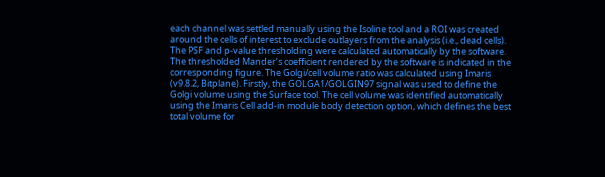each channel was settled manually using the Isoline tool and a ROI was created around the cells of interest to exclude outlayers from the analysis (i.e., dead cells). The PSF and p-value thresholding were calculated automatically by the software. The thresholded Mander’s coefficient rendered by the software is indicated in the corresponding figure. The Golgi/cell volume ratio was calculated using Imaris (v9.8.2, Bitplane). Firstly, the GOLGA1/GOLGIN97 signal was used to define the Golgi volume using the Surface tool. The cell volume was identified automatically using the Imaris Cell add-in module body detection option, which defines the best total volume for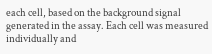each cell, based on the background signal generated in the assay. Each cell was measured individually and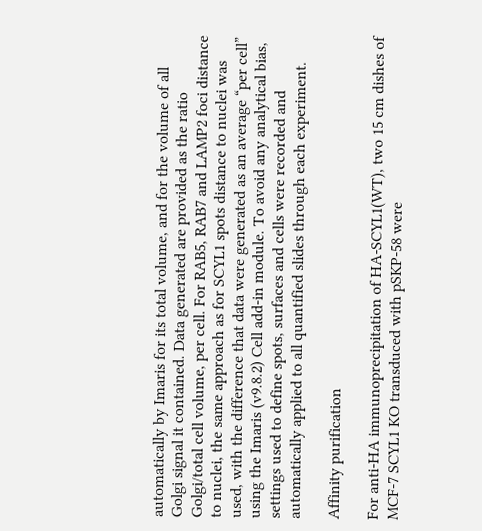automatically by Imaris for its total volume, and for the volume of all Golgi signal it contained. Data generated are provided as the ratio Golgi/total cell volume, per cell. For RAB5, RAB7 and LAMP2 foci distance to nuclei, the same approach as for SCYL1 spots distance to nuclei was used, with the difference that data were generated as an average “per cell” using the Imaris (v9.8.2) Cell add-in module. To avoid any analytical bias, settings used to define spots, surfaces and cells were recorded and automatically applied to all quantified slides through each experiment.

Affinity purification

For anti-HA immunoprecipitation of HA-SCYL1(WT), two 15 cm dishes of MCF-7 SCYL1 KO transduced with pSKP-58 were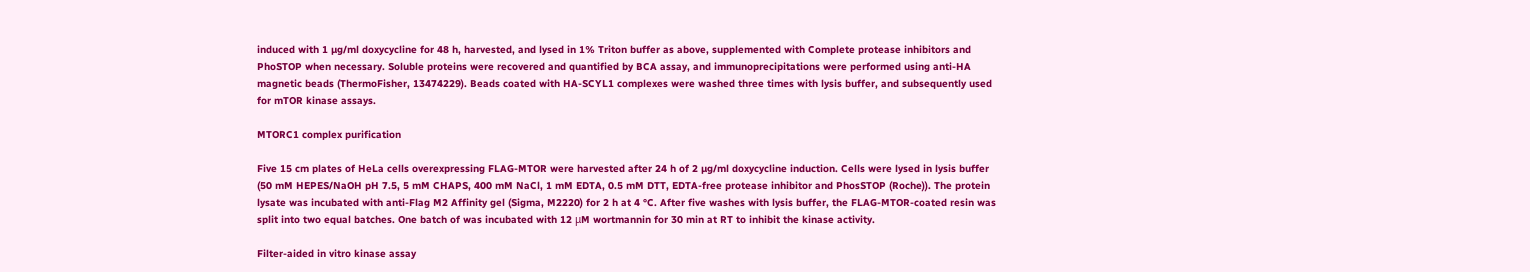induced with 1 µg/ml doxycycline for 48 h, harvested, and lysed in 1% Triton buffer as above, supplemented with Complete protease inhibitors and PhoSTOP when necessary. Soluble proteins were recovered and quantified by BCA assay, and immunoprecipitations were performed using anti-HA magnetic beads (ThermoFisher, 13474229). Beads coated with HA-SCYL1 complexes were washed three times with lysis buffer, and subsequently used for mTOR kinase assays.

MTORC1 complex purification

Five 15 cm plates of HeLa cells overexpressing FLAG-MTOR were harvested after 24 h of 2 µg/ml doxycycline induction. Cells were lysed in lysis buffer (50 mM HEPES/NaOH pH 7.5, 5 mM CHAPS, 400 mM NaCl, 1 mM EDTA, 0.5 mM DTT, EDTA-free protease inhibitor and PhosSTOP (Roche)). The protein lysate was incubated with anti-Flag M2 Affinity gel (Sigma, M2220) for 2 h at 4 °C. After five washes with lysis buffer, the FLAG-MTOR-coated resin was split into two equal batches. One batch of was incubated with 12 μM wortmannin for 30 min at RT to inhibit the kinase activity.

Filter-aided in vitro kinase assay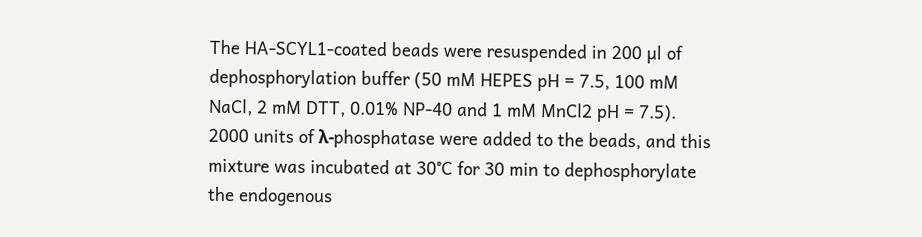The HA-SCYL1-coated beads were resuspended in 200 µl of dephosphorylation buffer (50 mM HEPES pH = 7.5, 100 mM NaCl, 2 mM DTT, 0.01% NP-40 and 1 mM MnCl2 pH = 7.5). 2000 units of λ-phosphatase were added to the beads, and this mixture was incubated at 30°C for 30 min to dephosphorylate the endogenous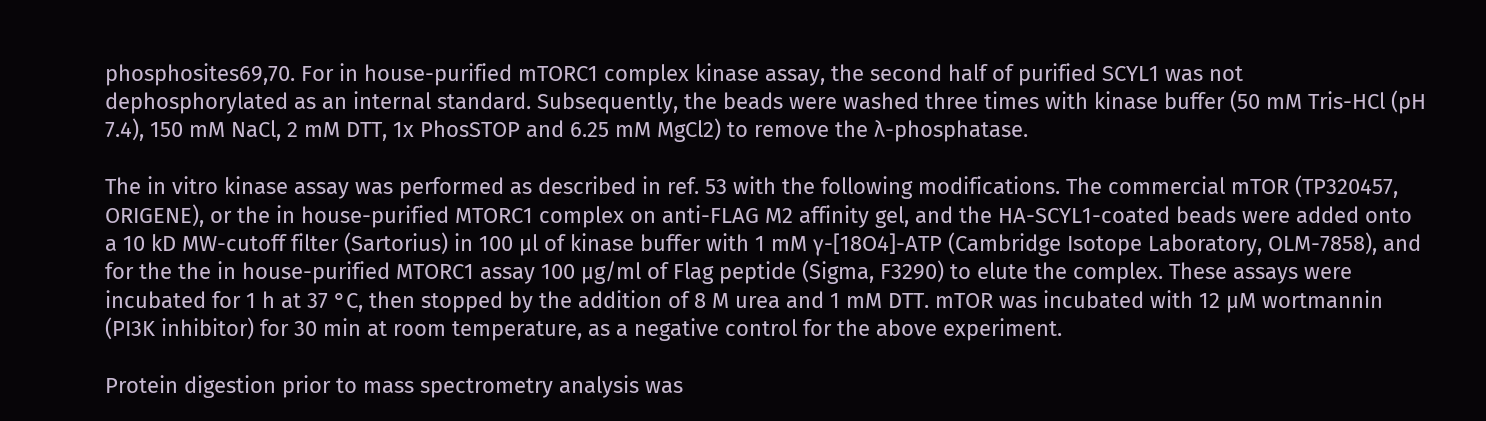phosphosites69,70. For in house-purified mTORC1 complex kinase assay, the second half of purified SCYL1 was not dephosphorylated as an internal standard. Subsequently, the beads were washed three times with kinase buffer (50 mM Tris-HCl (pH 7.4), 150 mM NaCl, 2 mM DTT, 1x PhosSTOP and 6.25 mM MgCl2) to remove the λ-phosphatase.

The in vitro kinase assay was performed as described in ref. 53 with the following modifications. The commercial mTOR (TP320457, ORIGENE), or the in house-purified MTORC1 complex on anti-FLAG M2 affinity gel, and the HA-SCYL1-coated beads were added onto a 10 kD MW-cutoff filter (Sartorius) in 100 µl of kinase buffer with 1 mM γ-[18O4]-ATP (Cambridge Isotope Laboratory, OLM-7858), and for the the in house-purified MTORC1 assay 100 μg/ml of Flag peptide (Sigma, F3290) to elute the complex. These assays were incubated for 1 h at 37 °C, then stopped by the addition of 8 M urea and 1 mM DTT. mTOR was incubated with 12 μM wortmannin (PI3K inhibitor) for 30 min at room temperature, as a negative control for the above experiment.

Protein digestion prior to mass spectrometry analysis was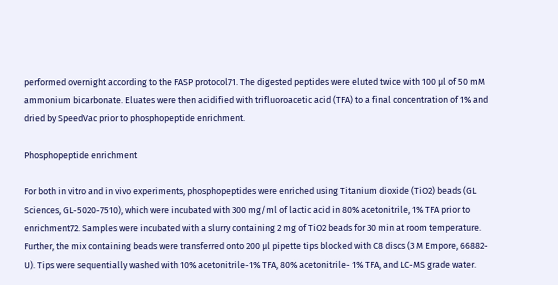performed overnight according to the FASP protocol71. The digested peptides were eluted twice with 100 µl of 50 mM ammonium bicarbonate. Eluates were then acidified with trifluoroacetic acid (TFA) to a final concentration of 1% and dried by SpeedVac prior to phosphopeptide enrichment.

Phosphopeptide enrichment

For both in vitro and in vivo experiments, phosphopeptides were enriched using Titanium dioxide (TiO2) beads (GL Sciences, GL-5020-7510), which were incubated with 300 mg/ml of lactic acid in 80% acetonitrile, 1% TFA prior to enrichment72. Samples were incubated with a slurry containing 2 mg of TiO2 beads for 30 min at room temperature. Further, the mix containing beads were transferred onto 200 µl pipette tips blocked with C8 discs (3 M Empore, 66882-U). Tips were sequentially washed with 10% acetonitrile-1% TFA, 80% acetonitrile- 1% TFA, and LC-MS grade water.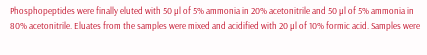Phosphopeptides were finally eluted with 50 µl of 5% ammonia in 20% acetonitrile and 50 µl of 5% ammonia in 80% acetonitrile. Eluates from the samples were mixed and acidified with 20 µl of 10% formic acid. Samples were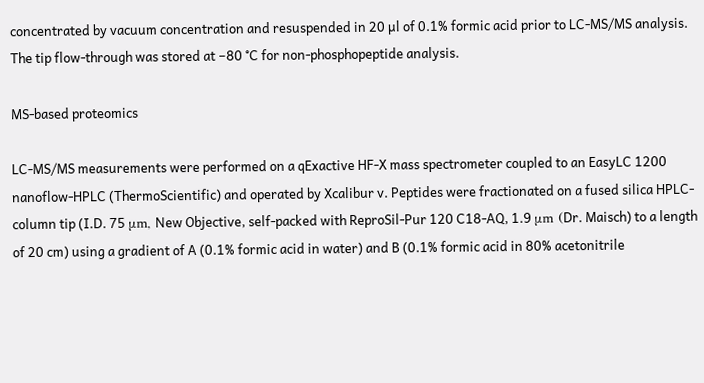concentrated by vacuum concentration and resuspended in 20 µl of 0.1% formic acid prior to LC-MS/MS analysis. The tip flow-through was stored at −80 °C for non-phosphopeptide analysis.

MS-based proteomics

LC-MS/MS measurements were performed on a qExactive HF-X mass spectrometer coupled to an EasyLC 1200 nanoflow-HPLC (ThermoScientific) and operated by Xcalibur v. Peptides were fractionated on a fused silica HPLC-column tip (I.D. 75 μm, New Objective, self-packed with ReproSil-Pur 120 C18-AQ, 1.9 μm (Dr. Maisch) to a length of 20 cm) using a gradient of A (0.1% formic acid in water) and B (0.1% formic acid in 80% acetonitrile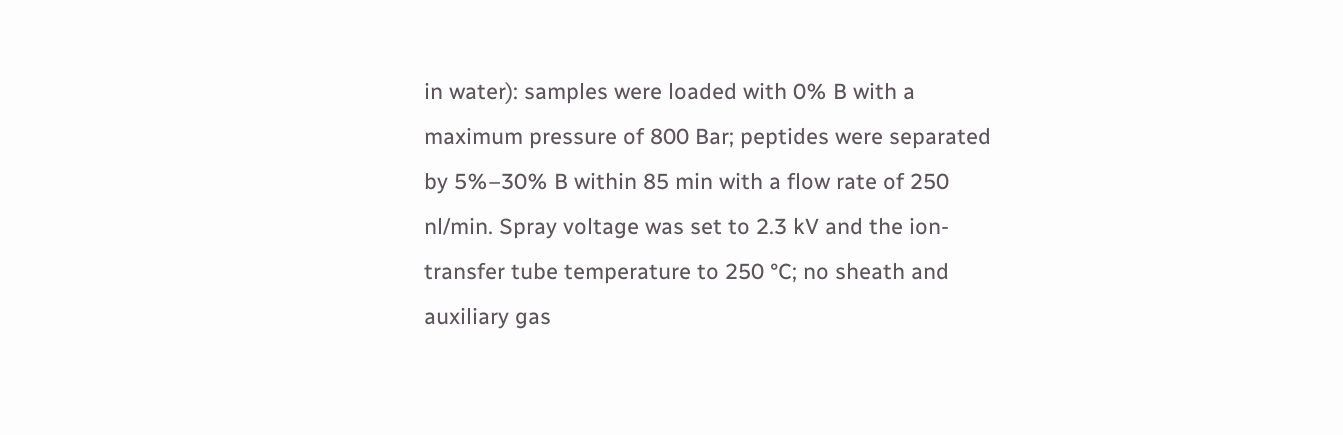in water): samples were loaded with 0% B with a maximum pressure of 800 Bar; peptides were separated by 5%–30% B within 85 min with a flow rate of 250 nl/min. Spray voltage was set to 2.3 kV and the ion-transfer tube temperature to 250 °C; no sheath and auxiliary gas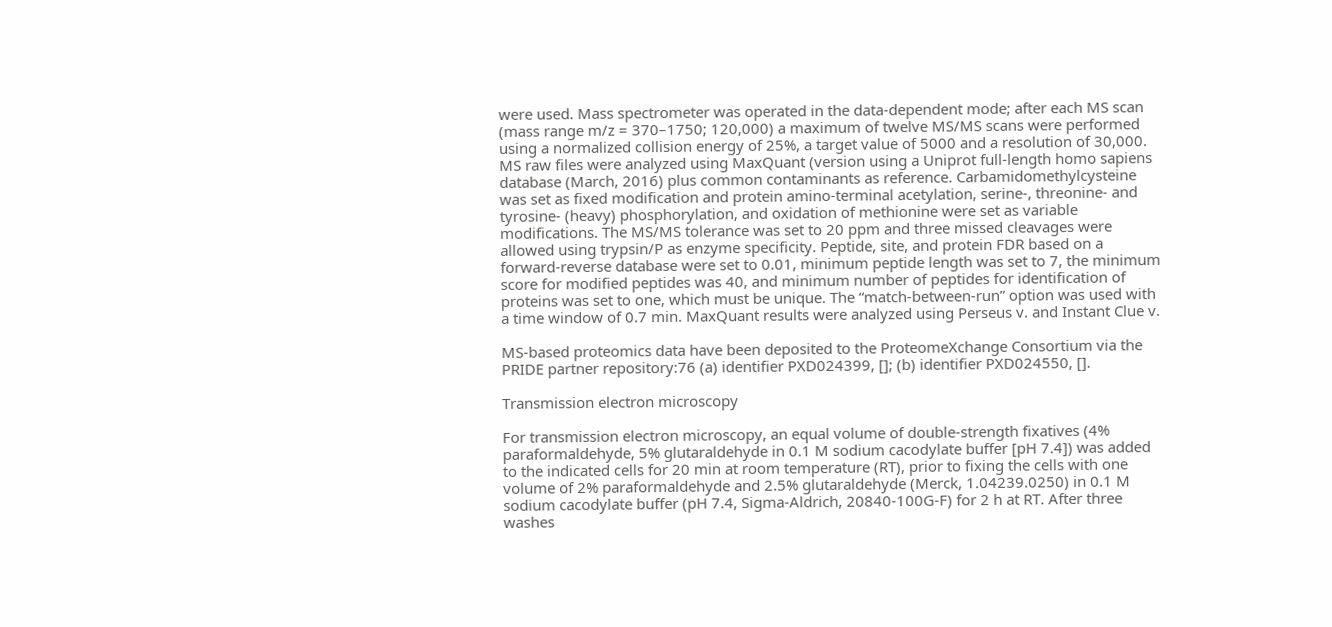were used. Mass spectrometer was operated in the data-dependent mode; after each MS scan (mass range m/z = 370–1750; 120,000) a maximum of twelve MS/MS scans were performed using a normalized collision energy of 25%, a target value of 5000 and a resolution of 30,000. MS raw files were analyzed using MaxQuant (version using a Uniprot full-length homo sapiens database (March, 2016) plus common contaminants as reference. Carbamidomethylcysteine was set as fixed modification and protein amino-terminal acetylation, serine-, threonine- and tyrosine- (heavy) phosphorylation, and oxidation of methionine were set as variable modifications. The MS/MS tolerance was set to 20 ppm and three missed cleavages were allowed using trypsin/P as enzyme specificity. Peptide, site, and protein FDR based on a forward-reverse database were set to 0.01, minimum peptide length was set to 7, the minimum score for modified peptides was 40, and minimum number of peptides for identification of proteins was set to one, which must be unique. The “match-between-run” option was used with a time window of 0.7 min. MaxQuant results were analyzed using Perseus v. and Instant Clue v.

MS-based proteomics data have been deposited to the ProteomeXchange Consortium via the PRIDE partner repository:76 (a) identifier PXD024399, []; (b) identifier PXD024550, [].

Transmission electron microscopy

For transmission electron microscopy, an equal volume of double-strength fixatives (4% paraformaldehyde, 5% glutaraldehyde in 0.1 M sodium cacodylate buffer [pH 7.4]) was added to the indicated cells for 20 min at room temperature (RT), prior to fixing the cells with one volume of 2% paraformaldehyde and 2.5% glutaraldehyde (Merck, 1.04239.0250) in 0.1 M sodium cacodylate buffer (pH 7.4, Sigma-Aldrich, 20840-100G-F) for 2 h at RT. After three washes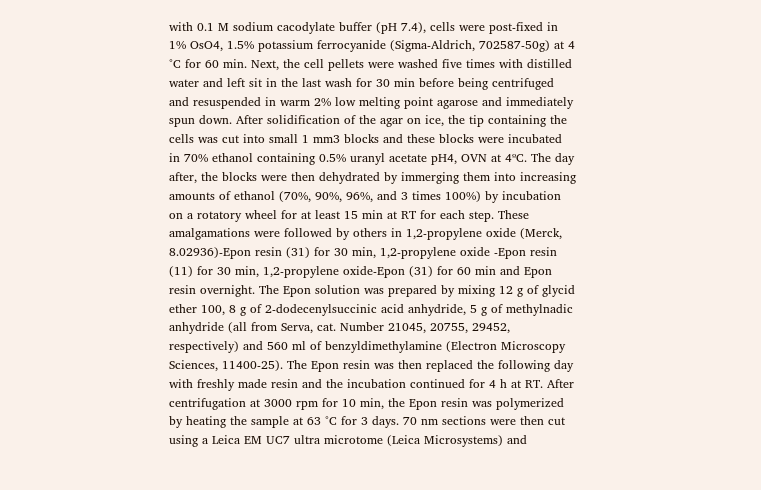with 0.1 M sodium cacodylate buffer (pH 7.4), cells were post-fixed in 1% OsO4, 1.5% potassium ferrocyanide (Sigma-Aldrich, 702587-50g) at 4 °C for 60 min. Next, the cell pellets were washed five times with distilled water and left sit in the last wash for 30 min before being centrifuged and resuspended in warm 2% low melting point agarose and immediately spun down. After solidification of the agar on ice, the tip containing the cells was cut into small 1 mm3 blocks and these blocks were incubated in 70% ethanol containing 0.5% uranyl acetate pH4, OVN at 4ºC. The day after, the blocks were then dehydrated by immerging them into increasing amounts of ethanol (70%, 90%, 96%, and 3 times 100%) by incubation on a rotatory wheel for at least 15 min at RT for each step. These amalgamations were followed by others in 1,2-propylene oxide (Merck, 8.02936)-Epon resin (31) for 30 min, 1,2-propylene oxide -Epon resin (11) for 30 min, 1,2-propylene oxide-Epon (31) for 60 min and Epon resin overnight. The Epon solution was prepared by mixing 12 g of glycid ether 100, 8 g of 2-dodecenylsuccinic acid anhydride, 5 g of methylnadic anhydride (all from Serva, cat. Number 21045, 20755, 29452, respectively) and 560 ml of benzyldimethylamine (Electron Microscopy Sciences, 11400-25). The Epon resin was then replaced the following day with freshly made resin and the incubation continued for 4 h at RT. After centrifugation at 3000 rpm for 10 min, the Epon resin was polymerized by heating the sample at 63 °C for 3 days. 70 nm sections were then cut using a Leica EM UC7 ultra microtome (Leica Microsystems) and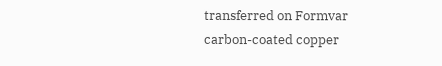transferred on Formvar carbon-coated copper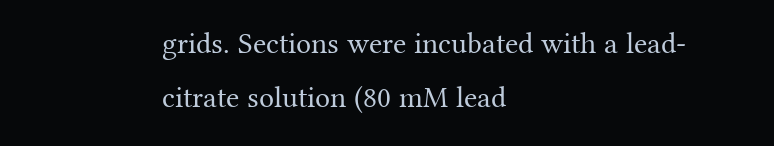grids. Sections were incubated with a lead-citrate solution (80 mM lead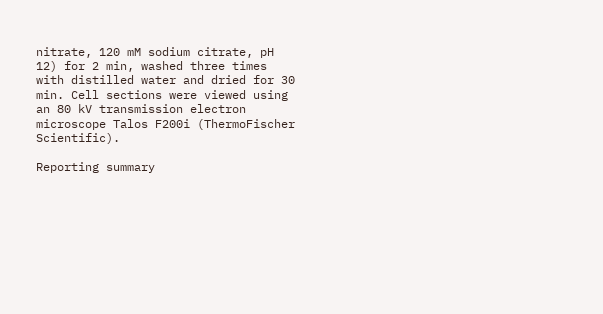nitrate, 120 mM sodium citrate, pH 12) for 2 min, washed three times with distilled water and dried for 30 min. Cell sections were viewed using an 80 kV transmission electron microscope Talos F200i (ThermoFischer Scientific).

Reporting summary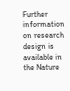Further information on research design is available in the Nature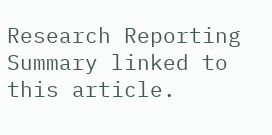Research Reporting Summary linked to this article.